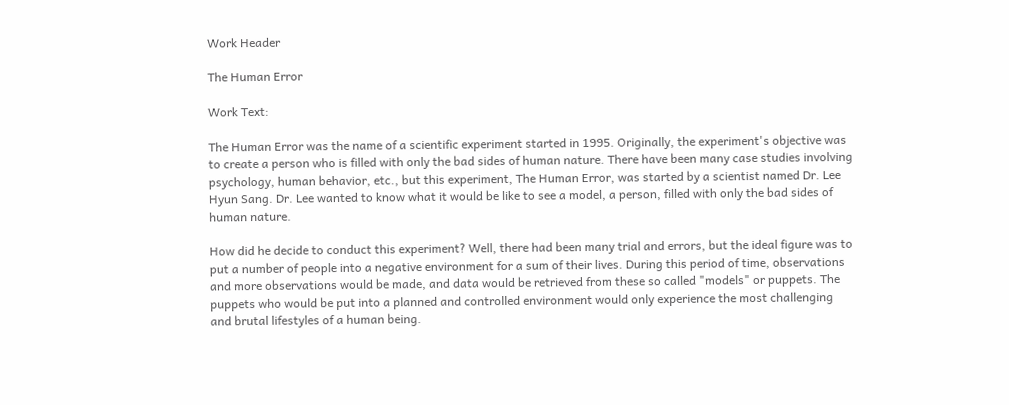Work Header

The Human Error

Work Text:

The Human Error was the name of a scientific experiment started in 1995. Originally, the experiment's objective was to create a person who is filled with only the bad sides of human nature. There have been many case studies involving psychology, human behavior, etc., but this experiment, The Human Error, was started by a scientist named Dr. Lee Hyun Sang. Dr. Lee wanted to know what it would be like to see a model, a person, filled with only the bad sides of human nature.

How did he decide to conduct this experiment? Well, there had been many trial and errors, but the ideal figure was to put a number of people into a negative environment for a sum of their lives. During this period of time, observations and more observations would be made, and data would be retrieved from these so called "models" or puppets. The puppets who would be put into a planned and controlled environment would only experience the most challenging and brutal lifestyles of a human being.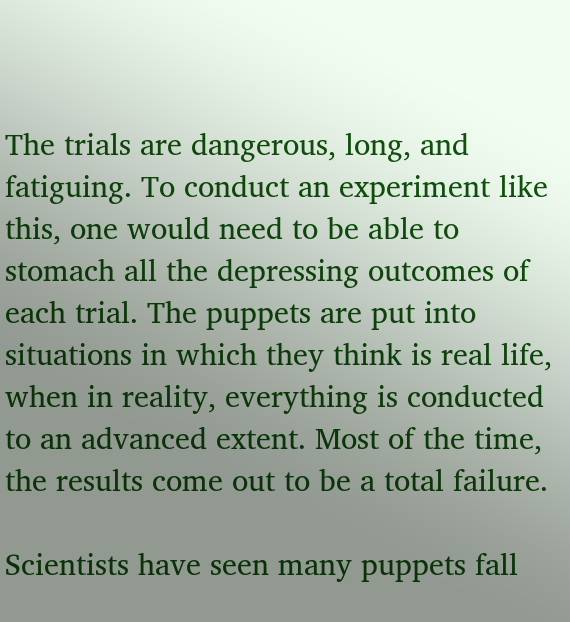The trials are dangerous, long, and fatiguing. To conduct an experiment like this, one would need to be able to stomach all the depressing outcomes of each trial. The puppets are put into situations in which they think is real life, when in reality, everything is conducted to an advanced extent. Most of the time, the results come out to be a total failure.

Scientists have seen many puppets fall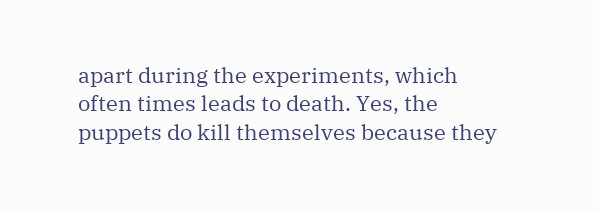apart during the experiments, which often times leads to death. Yes, the puppets do kill themselves because they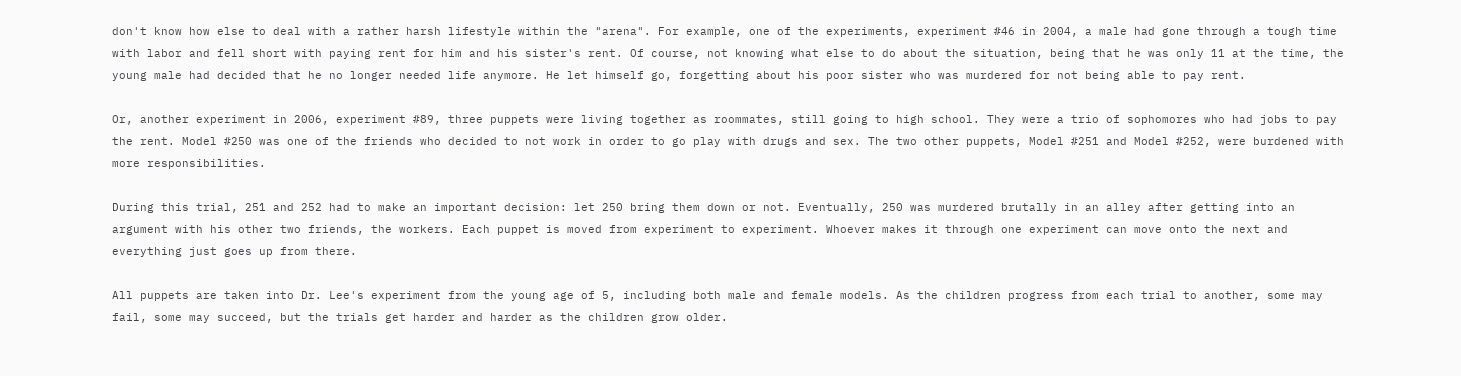don't know how else to deal with a rather harsh lifestyle within the "arena". For example, one of the experiments, experiment #46 in 2004, a male had gone through a tough time with labor and fell short with paying rent for him and his sister's rent. Of course, not knowing what else to do about the situation, being that he was only 11 at the time, the young male had decided that he no longer needed life anymore. He let himself go, forgetting about his poor sister who was murdered for not being able to pay rent.

Or, another experiment in 2006, experiment #89, three puppets were living together as roommates, still going to high school. They were a trio of sophomores who had jobs to pay the rent. Model #250 was one of the friends who decided to not work in order to go play with drugs and sex. The two other puppets, Model #251 and Model #252, were burdened with more responsibilities.

During this trial, 251 and 252 had to make an important decision: let 250 bring them down or not. Eventually, 250 was murdered brutally in an alley after getting into an argument with his other two friends, the workers. Each puppet is moved from experiment to experiment. Whoever makes it through one experiment can move onto the next and everything just goes up from there.

All puppets are taken into Dr. Lee's experiment from the young age of 5, including both male and female models. As the children progress from each trial to another, some may fail, some may succeed, but the trials get harder and harder as the children grow older.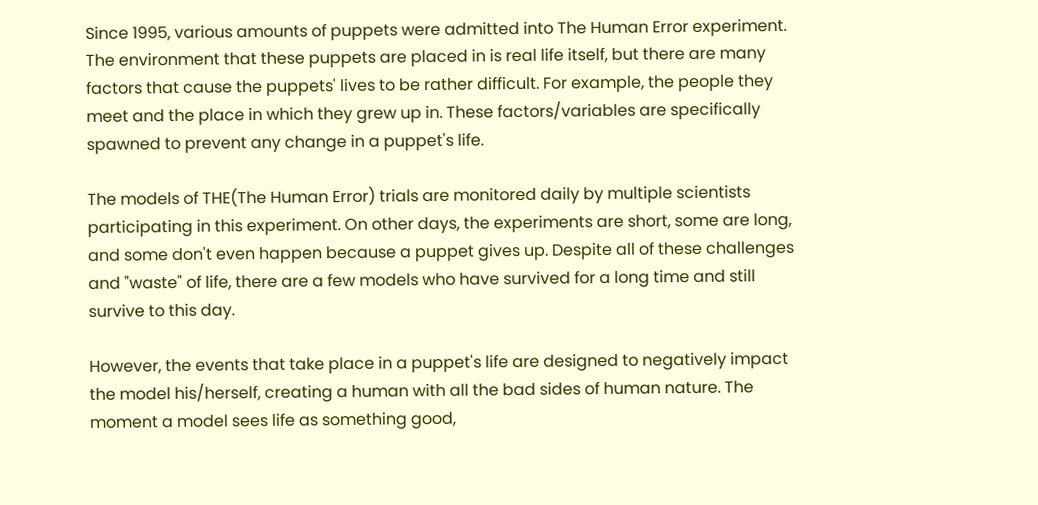Since 1995, various amounts of puppets were admitted into The Human Error experiment. The environment that these puppets are placed in is real life itself, but there are many factors that cause the puppets' lives to be rather difficult. For example, the people they meet and the place in which they grew up in. These factors/variables are specifically spawned to prevent any change in a puppet's life.

The models of THE(The Human Error) trials are monitored daily by multiple scientists participating in this experiment. On other days, the experiments are short, some are long, and some don't even happen because a puppet gives up. Despite all of these challenges and "waste" of life, there are a few models who have survived for a long time and still survive to this day.

However, the events that take place in a puppet's life are designed to negatively impact the model his/herself, creating a human with all the bad sides of human nature. The moment a model sees life as something good,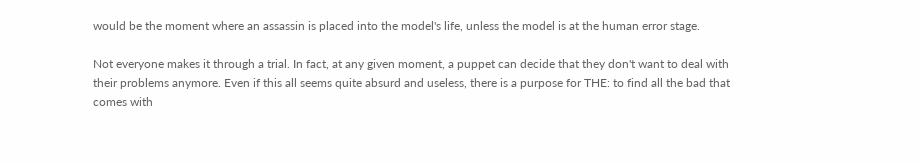would be the moment where an assassin is placed into the model's life, unless the model is at the human error stage.

Not everyone makes it through a trial. In fact, at any given moment, a puppet can decide that they don't want to deal with their problems anymore. Even if this all seems quite absurd and useless, there is a purpose for THE: to find all the bad that comes with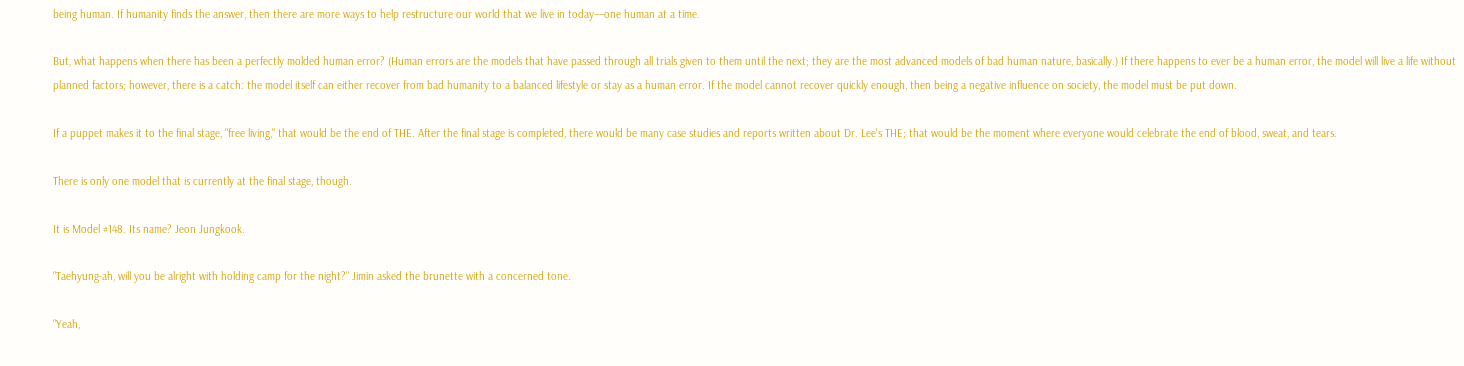being human. If humanity finds the answer, then there are more ways to help restructure our world that we live in today––one human at a time.

But, what happens when there has been a perfectly molded human error? (Human errors are the models that have passed through all trials given to them until the next; they are the most advanced models of bad human nature, basically.) If there happens to ever be a human error, the model will live a life without planned factors; however, there is a catch: the model itself can either recover from bad humanity to a balanced lifestyle or stay as a human error. If the model cannot recover quickly enough, then being a negative influence on society, the model must be put down.

If a puppet makes it to the final stage, "free living," that would be the end of THE. After the final stage is completed, there would be many case studies and reports written about Dr. Lee's THE; that would be the moment where everyone would celebrate the end of blood, sweat, and tears.

There is only one model that is currently at the final stage, though.

It is Model #148. Its name? Jeon Jungkook.

"Taehyung-ah, will you be alright with holding camp for the night?" Jimin asked the brunette with a concerned tone.

"Yeah,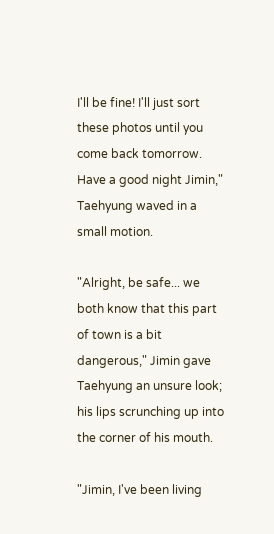I'll be fine! I'll just sort these photos until you come back tomorrow. Have a good night Jimin," Taehyung waved in a small motion.

"Alright, be safe... we both know that this part of town is a bit dangerous," Jimin gave Taehyung an unsure look; his lips scrunching up into the corner of his mouth.

"Jimin, I've been living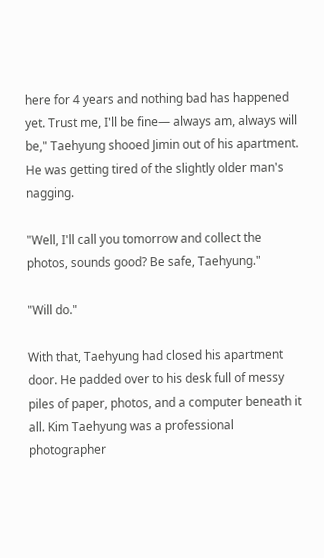here for 4 years and nothing bad has happened yet. Trust me, I'll be fine— always am, always will be," Taehyung shooed Jimin out of his apartment. He was getting tired of the slightly older man's nagging.

"Well, I'll call you tomorrow and collect the photos, sounds good? Be safe, Taehyung."

"Will do."

With that, Taehyung had closed his apartment door. He padded over to his desk full of messy piles of paper, photos, and a computer beneath it all. Kim Taehyung was a professional photographer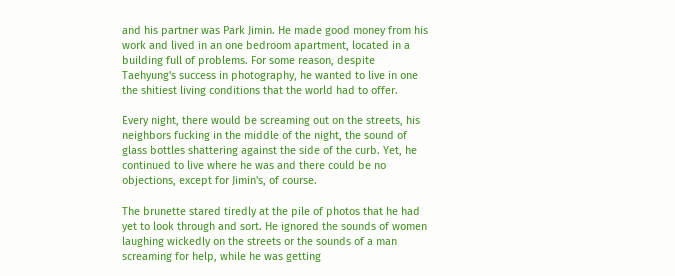and his partner was Park Jimin. He made good money from his work and lived in an one bedroom apartment, located in a building full of problems. For some reason, despite Taehyung's success in photography, he wanted to live in one the shitiest living conditions that the world had to offer.

Every night, there would be screaming out on the streets, his neighbors fucking in the middle of the night, the sound of glass bottles shattering against the side of the curb. Yet, he continued to live where he was and there could be no objections, except for Jimin's, of course.

The brunette stared tiredly at the pile of photos that he had yet to look through and sort. He ignored the sounds of women laughing wickedly on the streets or the sounds of a man screaming for help, while he was getting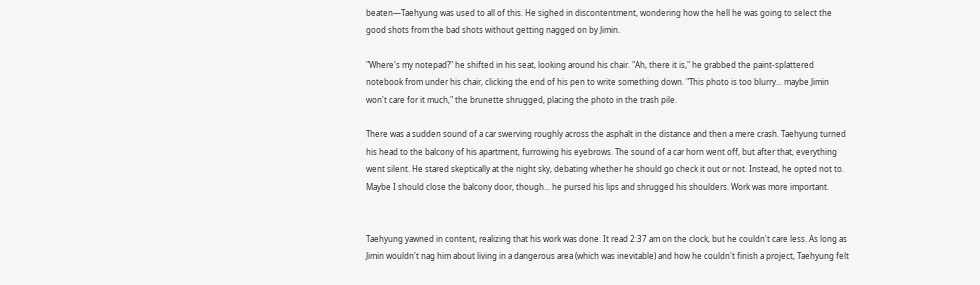beaten—Taehyung was used to all of this. He sighed in discontentment, wondering how the hell he was going to select the good shots from the bad shots without getting nagged on by Jimin.

"Where's my notepad?" he shifted in his seat, looking around his chair. "Ah, there it is," he grabbed the paint-splattered notebook from under his chair, clicking the end of his pen to write something down. "This photo is too blurry... maybe Jimin won't care for it much," the brunette shrugged, placing the photo in the trash pile.

There was a sudden sound of a car swerving roughly across the asphalt in the distance and then a mere crash. Taehyung turned his head to the balcony of his apartment, furrowing his eyebrows. The sound of a car horn went off, but after that, everything went silent. He stared skeptically at the night sky, debating whether he should go check it out or not. Instead, he opted not to. Maybe I should close the balcony door, though... he pursed his lips and shrugged his shoulders. Work was more important.


Taehyung yawned in content, realizing that his work was done. It read 2:37 am on the clock, but he couldn't care less. As long as Jimin wouldn't nag him about living in a dangerous area (which was inevitable) and how he couldn't finish a project, Taehyung felt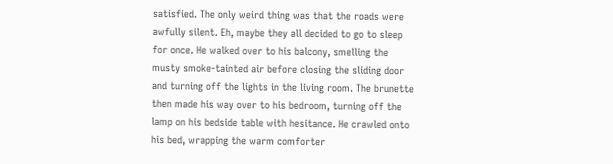satisfied. The only weird thing was that the roads were awfully silent. Eh, maybe they all decided to go to sleep for once. He walked over to his balcony, smelling the musty smoke-tainted air before closing the sliding door and turning off the lights in the living room. The brunette then made his way over to his bedroom, turning off the lamp on his bedside table with hesitance. He crawled onto his bed, wrapping the warm comforter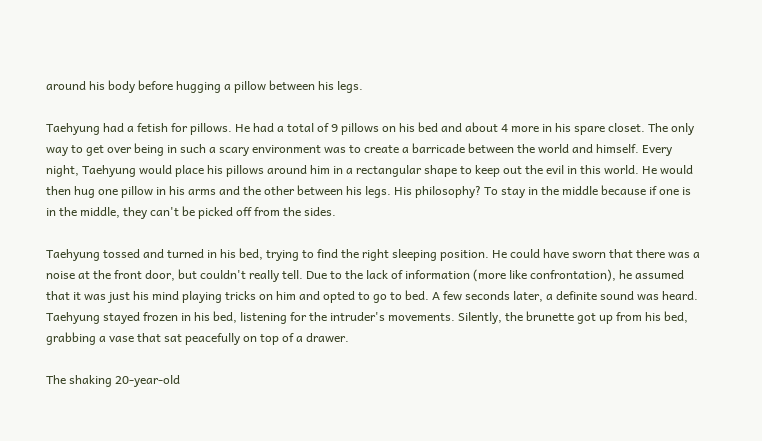around his body before hugging a pillow between his legs.

Taehyung had a fetish for pillows. He had a total of 9 pillows on his bed and about 4 more in his spare closet. The only way to get over being in such a scary environment was to create a barricade between the world and himself. Every night, Taehyung would place his pillows around him in a rectangular shape to keep out the evil in this world. He would then hug one pillow in his arms and the other between his legs. His philosophy? To stay in the middle because if one is in the middle, they can't be picked off from the sides.

Taehyung tossed and turned in his bed, trying to find the right sleeping position. He could have sworn that there was a noise at the front door, but couldn't really tell. Due to the lack of information (more like confrontation), he assumed that it was just his mind playing tricks on him and opted to go to bed. A few seconds later, a definite sound was heard. Taehyung stayed frozen in his bed, listening for the intruder's movements. Silently, the brunette got up from his bed, grabbing a vase that sat peacefully on top of a drawer.

The shaking 20-year-old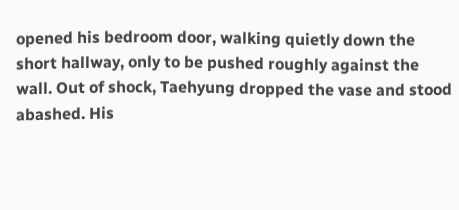opened his bedroom door, walking quietly down the short hallway, only to be pushed roughly against the wall. Out of shock, Taehyung dropped the vase and stood abashed. His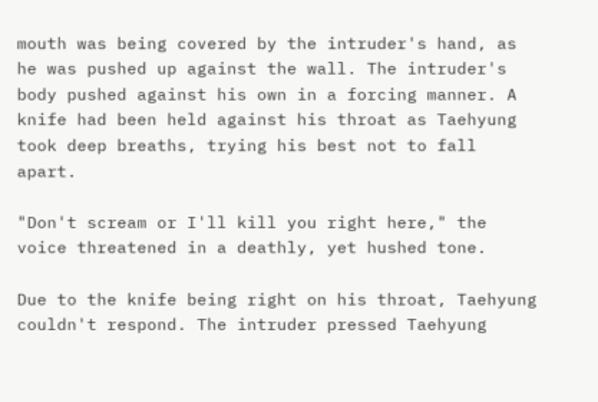mouth was being covered by the intruder's hand, as he was pushed up against the wall. The intruder's body pushed against his own in a forcing manner. A knife had been held against his throat as Taehyung took deep breaths, trying his best not to fall apart.

"Don't scream or I'll kill you right here," the voice threatened in a deathly, yet hushed tone.

Due to the knife being right on his throat, Taehyung couldn't respond. The intruder pressed Taehyung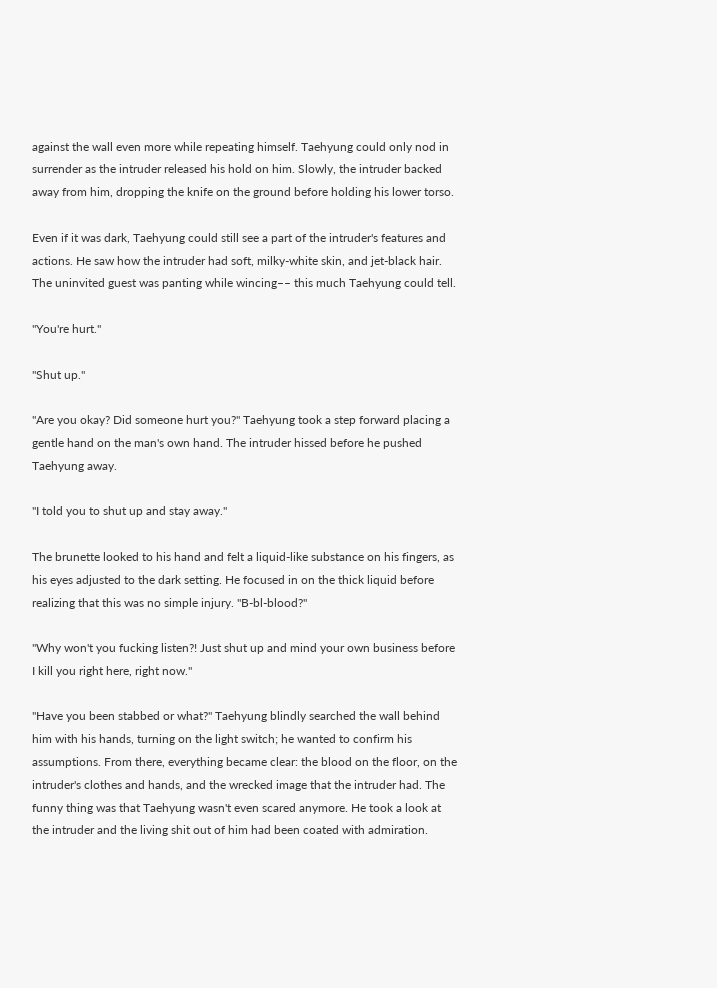against the wall even more while repeating himself. Taehyung could only nod in surrender as the intruder released his hold on him. Slowly, the intruder backed away from him, dropping the knife on the ground before holding his lower torso.

Even if it was dark, Taehyung could still see a part of the intruder's features and actions. He saw how the intruder had soft, milky-white skin, and jet-black hair. The uninvited guest was panting while wincing–– this much Taehyung could tell.

"You're hurt."

"Shut up."

"Are you okay? Did someone hurt you?" Taehyung took a step forward placing a gentle hand on the man's own hand. The intruder hissed before he pushed Taehyung away.

"I told you to shut up and stay away."

The brunette looked to his hand and felt a liquid-like substance on his fingers, as his eyes adjusted to the dark setting. He focused in on the thick liquid before realizing that this was no simple injury. "B-bl-blood?"

"Why won't you fucking listen?! Just shut up and mind your own business before I kill you right here, right now."

"Have you been stabbed or what?" Taehyung blindly searched the wall behind him with his hands, turning on the light switch; he wanted to confirm his assumptions. From there, everything became clear: the blood on the floor, on the intruder's clothes and hands, and the wrecked image that the intruder had. The funny thing was that Taehyung wasn't even scared anymore. He took a look at the intruder and the living shit out of him had been coated with admiration.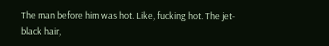The man before him was hot. Like, fucking hot. The jet-black hair,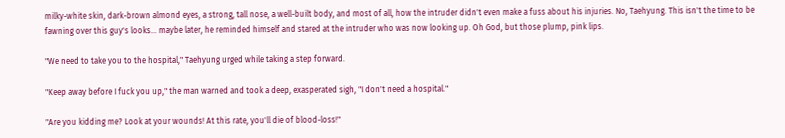milky-white skin, dark-brown almond eyes, a strong, tall nose, a well-built body, and most of all, how the intruder didn't even make a fuss about his injuries. No, Taehyung. This isn't the time to be fawning over this guy's looks... maybe later, he reminded himself and stared at the intruder who was now looking up. Oh God, but those plump, pink lips.

"We need to take you to the hospital," Taehyung urged while taking a step forward.

"Keep away before I fuck you up," the man warned and took a deep, exasperated sigh, "I don't need a hospital."

"Are you kidding me? Look at your wounds! At this rate, you'll die of blood-loss!"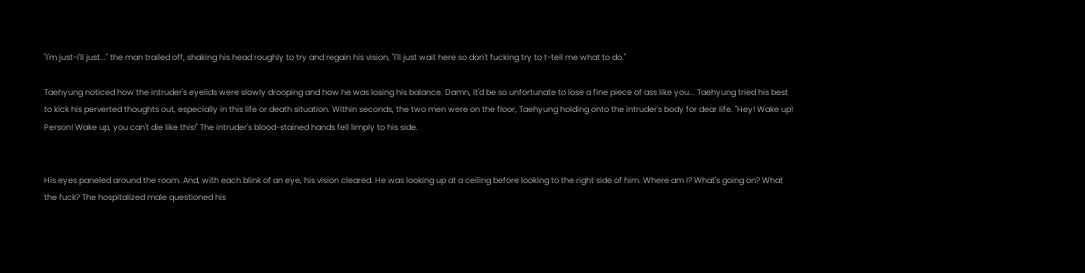"I'm just-I'll just..." the man trailed off, shaking his head roughly to try and regain his vision, "I'll just wait here so don't fucking try to t-tell me what to do."

Taehyung noticed how the intruder's eyelids were slowly drooping and how he was losing his balance. Damn, it'd be so unfortunate to lose a fine piece of ass like you... Taehyung tried his best to kick his perverted thoughts out, especially in this life or death situation. Within seconds, the two men were on the floor, Taehyung holding onto the intruder's body for dear life. "Hey! Wake up! Person! Wake up, you can't die like this!" The intruder's blood-stained hands fell limply to his side.


His eyes paneled around the room. And, with each blink of an eye, his vision cleared. He was looking up at a ceiling before looking to the right side of him. Where am I? What's going on? What the fuck? The hospitalized male questioned his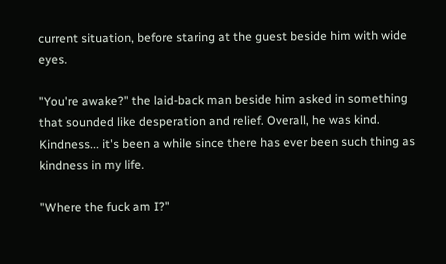current situation, before staring at the guest beside him with wide eyes.

"You're awake?" the laid-back man beside him asked in something that sounded like desperation and relief. Overall, he was kind. Kindness... it's been a while since there has ever been such thing as kindness in my life.

"Where the fuck am I?"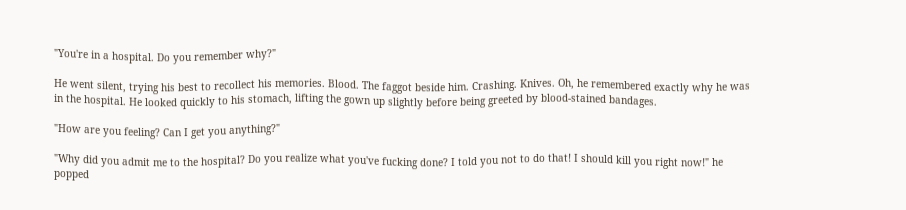"You're in a hospital. Do you remember why?"

He went silent, trying his best to recollect his memories. Blood. The faggot beside him. Crashing. Knives. Oh, he remembered exactly why he was in the hospital. He looked quickly to his stomach, lifting the gown up slightly before being greeted by blood-stained bandages.

"How are you feeling? Can I get you anything?"

"Why did you admit me to the hospital? Do you realize what you've fucking done? I told you not to do that! I should kill you right now!" he popped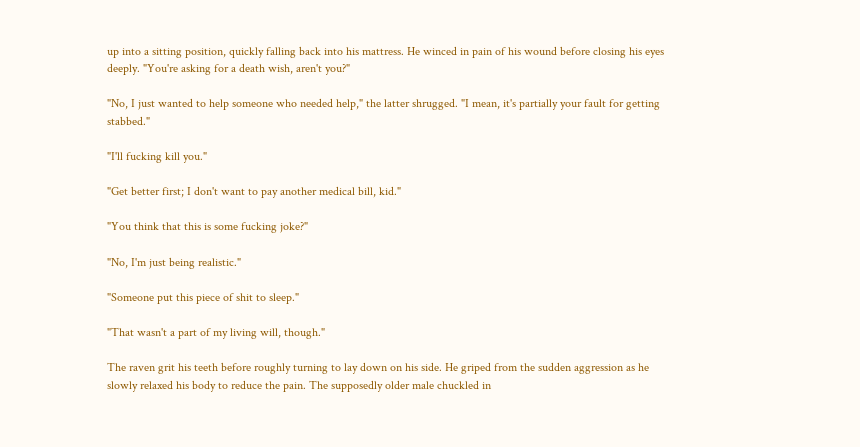up into a sitting position, quickly falling back into his mattress. He winced in pain of his wound before closing his eyes deeply. "You're asking for a death wish, aren't you?"

"No, I just wanted to help someone who needed help," the latter shrugged. "I mean, it's partially your fault for getting stabbed."

"I'll fucking kill you."

"Get better first; I don't want to pay another medical bill, kid."

"You think that this is some fucking joke?"

"No, I'm just being realistic."

"Someone put this piece of shit to sleep."

"That wasn't a part of my living will, though."

The raven grit his teeth before roughly turning to lay down on his side. He griped from the sudden aggression as he slowly relaxed his body to reduce the pain. The supposedly older male chuckled in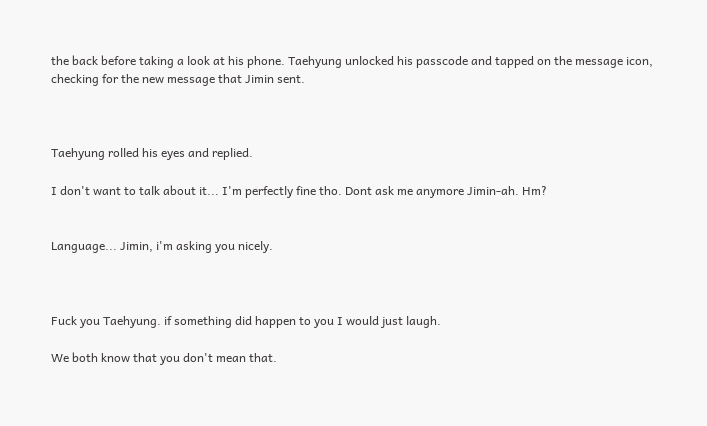the back before taking a look at his phone. Taehyung unlocked his passcode and tapped on the message icon, checking for the new message that Jimin sent.



Taehyung rolled his eyes and replied.

I don't want to talk about it... I'm perfectly fine tho. Dont ask me anymore Jimin-ah. Hm?


Language... Jimin, i'm asking you nicely.



Fuck you Taehyung. if something did happen to you I would just laugh.

We both know that you don't mean that.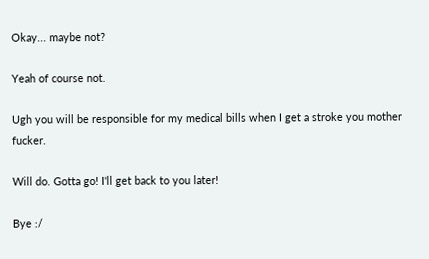Okay... maybe not?

Yeah of course not.

Ugh you will be responsible for my medical bills when I get a stroke you mother fucker.

Will do. Gotta go! I'll get back to you later!

Bye :/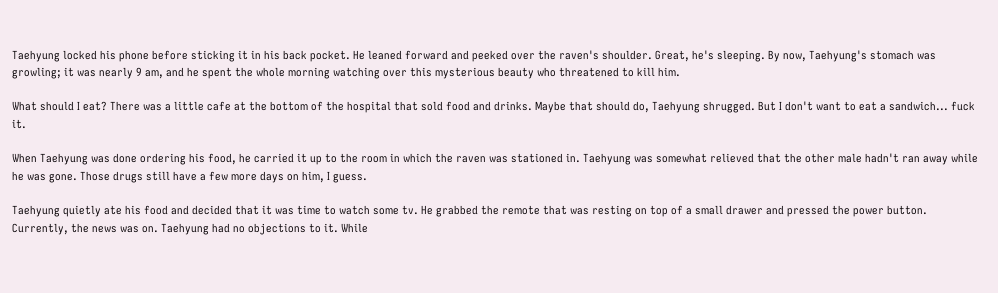Taehyung locked his phone before sticking it in his back pocket. He leaned forward and peeked over the raven's shoulder. Great, he's sleeping. By now, Taehyung's stomach was growling; it was nearly 9 am, and he spent the whole morning watching over this mysterious beauty who threatened to kill him.

What should I eat? There was a little cafe at the bottom of the hospital that sold food and drinks. Maybe that should do, Taehyung shrugged. But I don't want to eat a sandwich... fuck it.

When Taehyung was done ordering his food, he carried it up to the room in which the raven was stationed in. Taehyung was somewhat relieved that the other male hadn't ran away while he was gone. Those drugs still have a few more days on him, I guess.

Taehyung quietly ate his food and decided that it was time to watch some tv. He grabbed the remote that was resting on top of a small drawer and pressed the power button. Currently, the news was on. Taehyung had no objections to it. While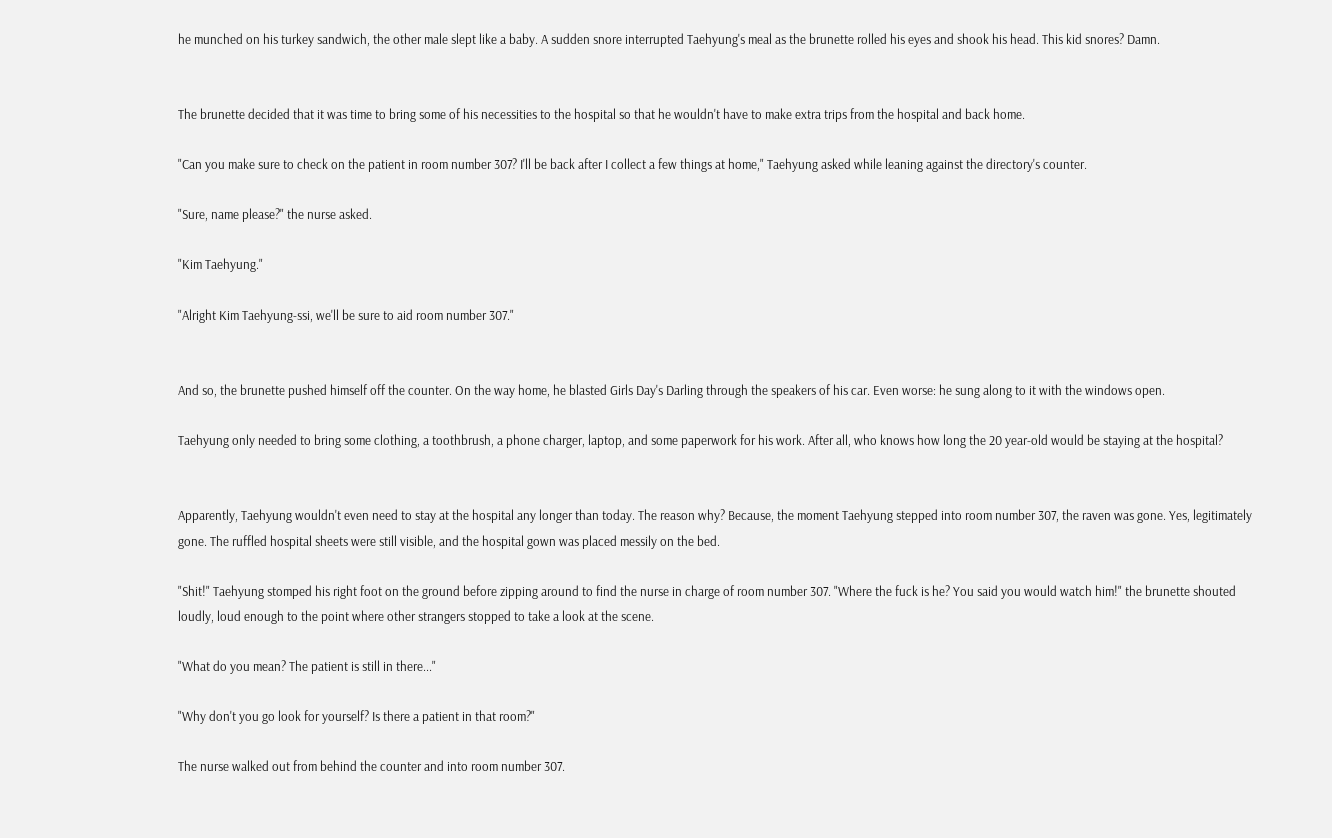he munched on his turkey sandwich, the other male slept like a baby. A sudden snore interrupted Taehyung's meal as the brunette rolled his eyes and shook his head. This kid snores? Damn.


The brunette decided that it was time to bring some of his necessities to the hospital so that he wouldn't have to make extra trips from the hospital and back home.

"Can you make sure to check on the patient in room number 307? I'll be back after I collect a few things at home," Taehyung asked while leaning against the directory's counter.

"Sure, name please?" the nurse asked.

"Kim Taehyung."

"Alright Kim Taehyung-ssi, we'll be sure to aid room number 307."


And so, the brunette pushed himself off the counter. On the way home, he blasted Girls Day's Darling through the speakers of his car. Even worse: he sung along to it with the windows open.

Taehyung only needed to bring some clothing, a toothbrush, a phone charger, laptop, and some paperwork for his work. After all, who knows how long the 20 year-old would be staying at the hospital?


Apparently, Taehyung wouldn't even need to stay at the hospital any longer than today. The reason why? Because, the moment Taehyung stepped into room number 307, the raven was gone. Yes, legitimately gone. The ruffled hospital sheets were still visible, and the hospital gown was placed messily on the bed.

"Shit!" Taehyung stomped his right foot on the ground before zipping around to find the nurse in charge of room number 307. "Where the fuck is he? You said you would watch him!" the brunette shouted loudly, loud enough to the point where other strangers stopped to take a look at the scene.

"What do you mean? The patient is still in there..."

"Why don't you go look for yourself? Is there a patient in that room?"

The nurse walked out from behind the counter and into room number 307.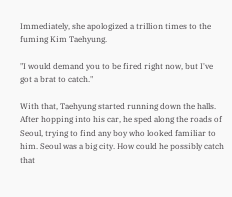Immediately, she apologized a trillion times to the fuming Kim Taehyung.

"I would demand you to be fired right now, but I've got a brat to catch."

With that, Taehyung started running down the halls. After hopping into his car, he sped along the roads of Seoul, trying to find any boy who looked familiar to him. Seoul was a big city. How could he possibly catch that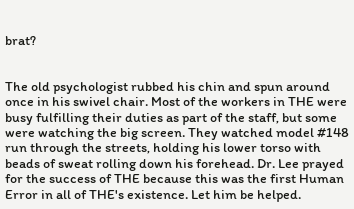brat?


The old psychologist rubbed his chin and spun around once in his swivel chair. Most of the workers in THE were busy fulfilling their duties as part of the staff, but some were watching the big screen. They watched model #148 run through the streets, holding his lower torso with beads of sweat rolling down his forehead. Dr. Lee prayed for the success of THE because this was the first Human Error in all of THE's existence. Let him be helped.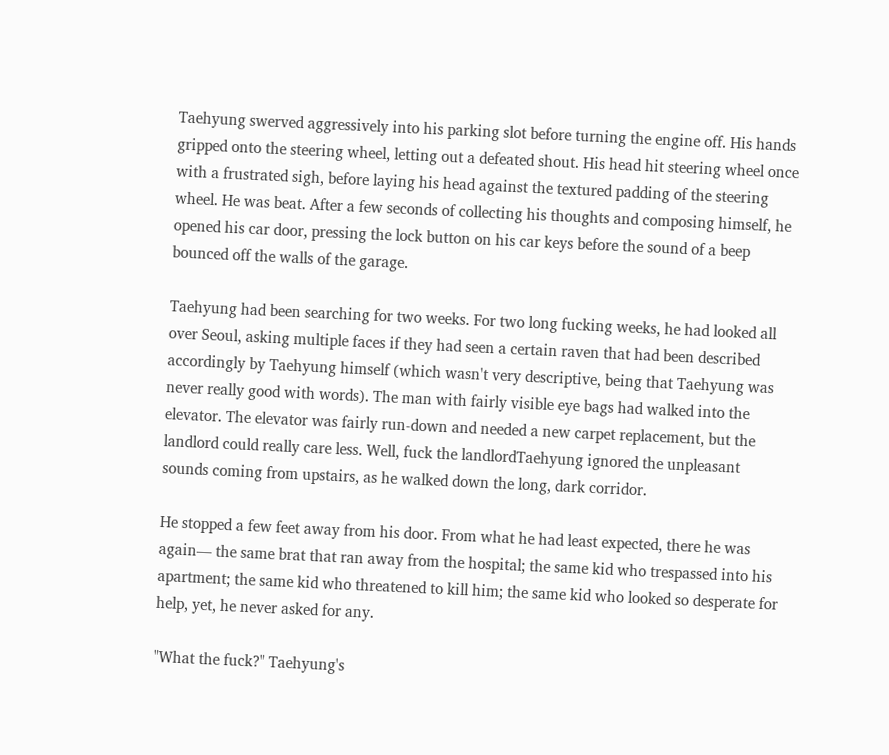Taehyung swerved aggressively into his parking slot before turning the engine off. His hands gripped onto the steering wheel, letting out a defeated shout. His head hit steering wheel once with a frustrated sigh, before laying his head against the textured padding of the steering wheel. He was beat. After a few seconds of collecting his thoughts and composing himself, he opened his car door, pressing the lock button on his car keys before the sound of a beep bounced off the walls of the garage.

Taehyung had been searching for two weeks. For two long fucking weeks, he had looked all over Seoul, asking multiple faces if they had seen a certain raven that had been described accordingly by Taehyung himself (which wasn't very descriptive, being that Taehyung was never really good with words). The man with fairly visible eye bags had walked into the elevator. The elevator was fairly run-down and needed a new carpet replacement, but the landlord could really care less. Well, fuck the landlordTaehyung ignored the unpleasant sounds coming from upstairs, as he walked down the long, dark corridor.

He stopped a few feet away from his door. From what he had least expected, there he was again— the same brat that ran away from the hospital; the same kid who trespassed into his apartment; the same kid who threatened to kill him; the same kid who looked so desperate for help, yet, he never asked for any.

"What the fuck?" Taehyung's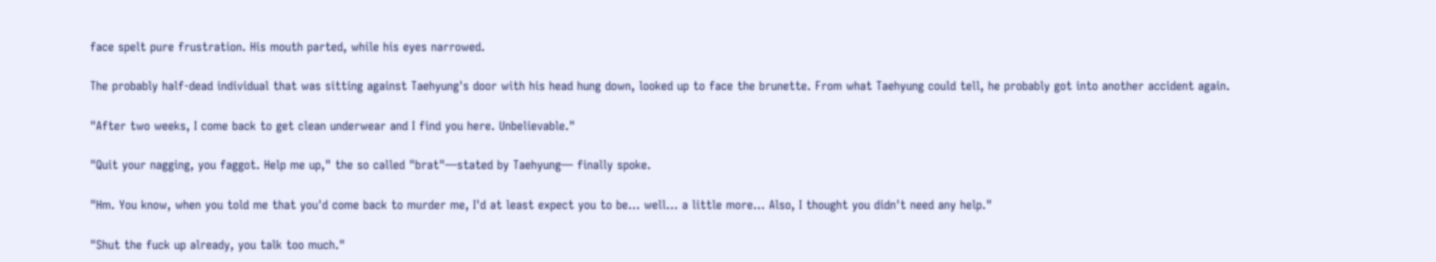face spelt pure frustration. His mouth parted, while his eyes narrowed.

The probably half-dead individual that was sitting against Taehyung's door with his head hung down, looked up to face the brunette. From what Taehyung could tell, he probably got into another accident again.

"After two weeks, I come back to get clean underwear and I find you here. Unbelievable."

"Quit your nagging, you faggot. Help me up," the so called "brat"—stated by Taehyung— finally spoke.

"Hm. You know, when you told me that you'd come back to murder me, I'd at least expect you to be... well... a little more... Also, I thought you didn't need any help."

"Shut the fuck up already, you talk too much."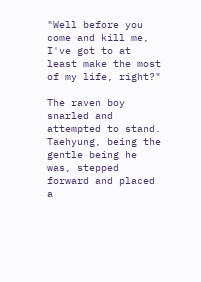"Well before you come and kill me, I've got to at least make the most of my life, right?"

The raven boy snarled and attempted to stand. Taehyung, being the gentle being he was, stepped forward and placed a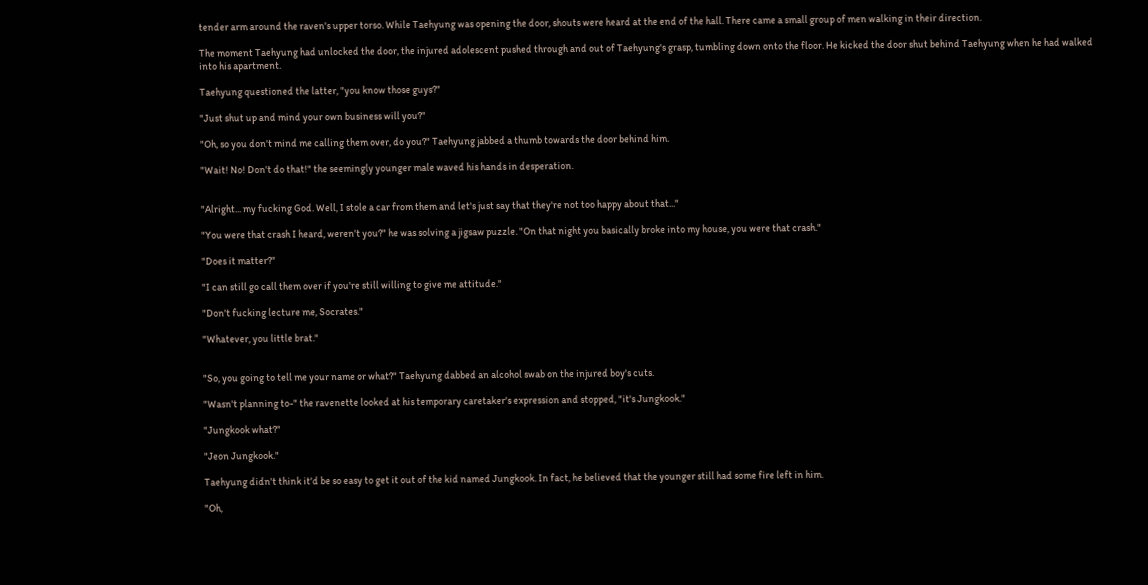tender arm around the raven's upper torso. While Taehyung was opening the door, shouts were heard at the end of the hall. There came a small group of men walking in their direction.

The moment Taehyung had unlocked the door, the injured adolescent pushed through and out of Taehyung's grasp, tumbling down onto the floor. He kicked the door shut behind Taehyung when he had walked into his apartment.

Taehyung questioned the latter, "you know those guys?"

"Just shut up and mind your own business will you?"

"Oh, so you don't mind me calling them over, do you?" Taehyung jabbed a thumb towards the door behind him.

"Wait! No! Don't do that!" the seemingly younger male waved his hands in desperation.


"Alright... my fucking God. Well, I stole a car from them and let's just say that they're not too happy about that..."

"You were that crash I heard, weren't you?" he was solving a jigsaw puzzle. "On that night you basically broke into my house, you were that crash."

"Does it matter?"

"I can still go call them over if you're still willing to give me attitude."

"Don't fucking lecture me, Socrates."

"Whatever, you little brat."


"So, you going to tell me your name or what?" Taehyung dabbed an alcohol swab on the injured boy's cuts.

"Wasn't planning to-" the ravenette looked at his temporary caretaker's expression and stopped, "it's Jungkook."

"Jungkook what?"

"Jeon Jungkook."

Taehyung didn't think it'd be so easy to get it out of the kid named Jungkook. In fact, he believed that the younger still had some fire left in him.

"Oh,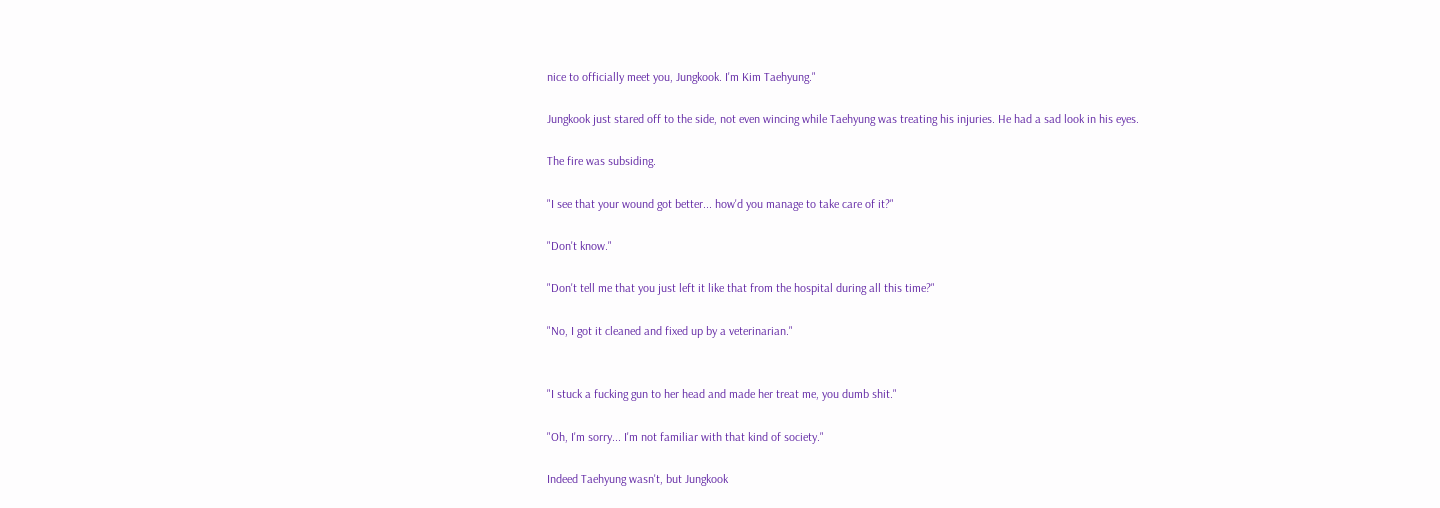nice to officially meet you, Jungkook. I'm Kim Taehyung."

Jungkook just stared off to the side, not even wincing while Taehyung was treating his injuries. He had a sad look in his eyes.

The fire was subsiding.

"I see that your wound got better... how'd you manage to take care of it?"

"Don't know."

"Don't tell me that you just left it like that from the hospital during all this time?"

"No, I got it cleaned and fixed up by a veterinarian."


"I stuck a fucking gun to her head and made her treat me, you dumb shit."

"Oh, I'm sorry... I'm not familiar with that kind of society."

Indeed Taehyung wasn't, but Jungkook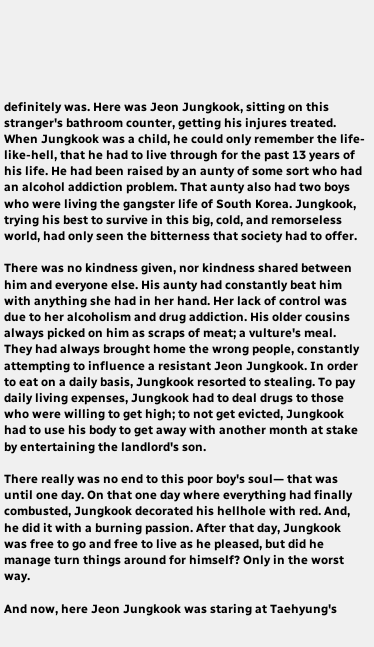definitely was. Here was Jeon Jungkook, sitting on this stranger's bathroom counter, getting his injures treated. When Jungkook was a child, he could only remember the life-like-hell, that he had to live through for the past 13 years of his life. He had been raised by an aunty of some sort who had an alcohol addiction problem. That aunty also had two boys who were living the gangster life of South Korea. Jungkook, trying his best to survive in this big, cold, and remorseless world, had only seen the bitterness that society had to offer.

There was no kindness given, nor kindness shared between him and everyone else. His aunty had constantly beat him with anything she had in her hand. Her lack of control was due to her alcoholism and drug addiction. His older cousins always picked on him as scraps of meat; a vulture's meal. They had always brought home the wrong people, constantly attempting to influence a resistant Jeon Jungkook. In order to eat on a daily basis, Jungkook resorted to stealing. To pay daily living expenses, Jungkook had to deal drugs to those who were willing to get high; to not get evicted, Jungkook had to use his body to get away with another month at stake by entertaining the landlord's son.

There really was no end to this poor boy's soul— that was until one day. On that one day where everything had finally combusted, Jungkook decorated his hellhole with red. And, he did it with a burning passion. After that day, Jungkook was free to go and free to live as he pleased, but did he manage turn things around for himself? Only in the worst way.

And now, here Jeon Jungkook was staring at Taehyung's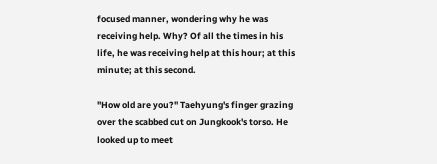focused manner, wondering why he was receiving help. Why? Of all the times in his life, he was receiving help at this hour; at this minute; at this second.

"How old are you?" Taehyung's finger grazing over the scabbed cut on Jungkook's torso. He looked up to meet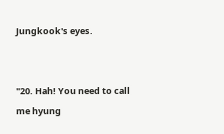Jungkook's eyes.


"20. Hah! You need to call me hyung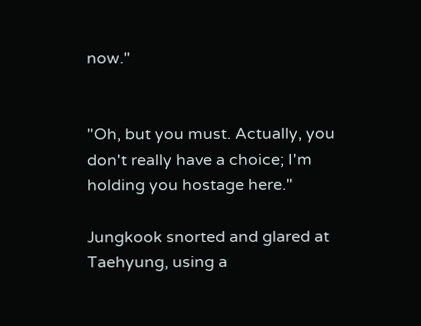now."


"Oh, but you must. Actually, you don't really have a choice; I'm holding you hostage here."

Jungkook snorted and glared at Taehyung, using a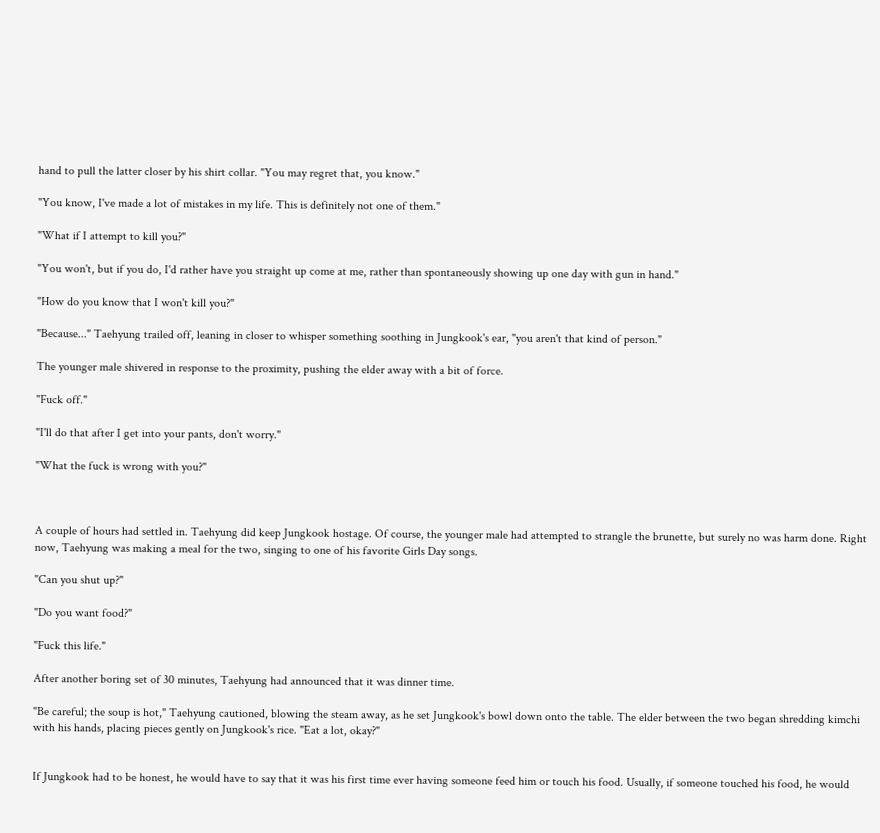hand to pull the latter closer by his shirt collar. "You may regret that, you know."

"You know, I've made a lot of mistakes in my life. This is definitely not one of them."

"What if I attempt to kill you?"

"You won't, but if you do, I'd rather have you straight up come at me, rather than spontaneously showing up one day with gun in hand."

"How do you know that I won't kill you?"

"Because..." Taehyung trailed off, leaning in closer to whisper something soothing in Jungkook's ear, "you aren't that kind of person."

The younger male shivered in response to the proximity, pushing the elder away with a bit of force.

"Fuck off."

"I'll do that after I get into your pants, don't worry."

"What the fuck is wrong with you?"



A couple of hours had settled in. Taehyung did keep Jungkook hostage. Of course, the younger male had attempted to strangle the brunette, but surely no was harm done. Right now, Taehyung was making a meal for the two, singing to one of his favorite Girls Day songs.

"Can you shut up?"

"Do you want food?"

"Fuck this life."

After another boring set of 30 minutes, Taehyung had announced that it was dinner time.

"Be careful; the soup is hot," Taehyung cautioned, blowing the steam away, as he set Jungkook's bowl down onto the table. The elder between the two began shredding kimchi with his hands, placing pieces gently on Jungkook's rice. "Eat a lot, okay?"


If Jungkook had to be honest, he would have to say that it was his first time ever having someone feed him or touch his food. Usually, if someone touched his food, he would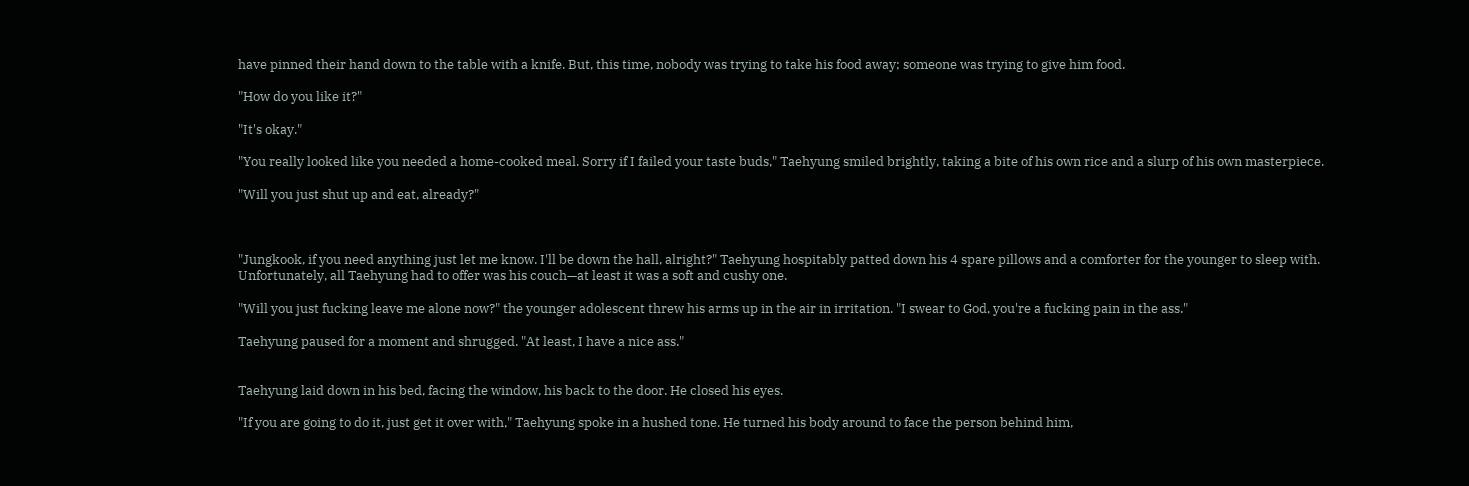have pinned their hand down to the table with a knife. But, this time, nobody was trying to take his food away; someone was trying to give him food.

"How do you like it?"

"It's okay."

"You really looked like you needed a home-cooked meal. Sorry if I failed your taste buds," Taehyung smiled brightly, taking a bite of his own rice and a slurp of his own masterpiece.

"Will you just shut up and eat, already?"



"Jungkook, if you need anything just let me know. I'll be down the hall, alright?" Taehyung hospitably patted down his 4 spare pillows and a comforter for the younger to sleep with. Unfortunately, all Taehyung had to offer was his couch—at least it was a soft and cushy one.

"Will you just fucking leave me alone now?" the younger adolescent threw his arms up in the air in irritation. "I swear to God, you're a fucking pain in the ass."

Taehyung paused for a moment and shrugged. "At least, I have a nice ass."


Taehyung laid down in his bed, facing the window, his back to the door. He closed his eyes.

"If you are going to do it, just get it over with," Taehyung spoke in a hushed tone. He turned his body around to face the person behind him,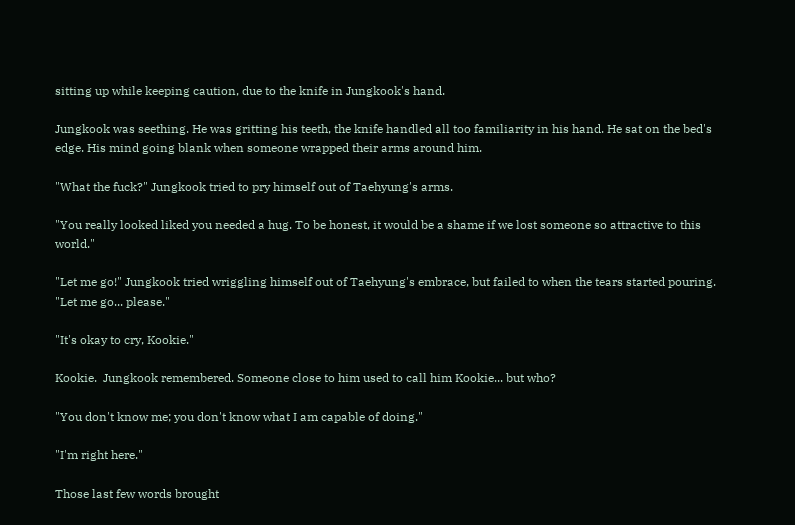sitting up while keeping caution, due to the knife in Jungkook's hand.

Jungkook was seething. He was gritting his teeth, the knife handled all too familiarity in his hand. He sat on the bed's edge. His mind going blank when someone wrapped their arms around him.

"What the fuck?" Jungkook tried to pry himself out of Taehyung's arms.

"You really looked liked you needed a hug. To be honest, it would be a shame if we lost someone so attractive to this world."

"Let me go!" Jungkook tried wriggling himself out of Taehyung's embrace, but failed to when the tears started pouring. "Let me go... please."

"It's okay to cry, Kookie."

Kookie.  Jungkook remembered. Someone close to him used to call him Kookie... but who?

"You don't know me; you don't know what I am capable of doing."

"I'm right here."

Those last few words brought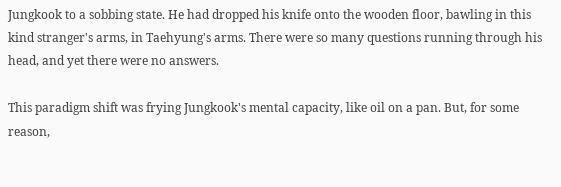Jungkook to a sobbing state. He had dropped his knife onto the wooden floor, bawling in this kind stranger's arms, in Taehyung's arms. There were so many questions running through his head, and yet there were no answers.

This paradigm shift was frying Jungkook's mental capacity, like oil on a pan. But, for some reason,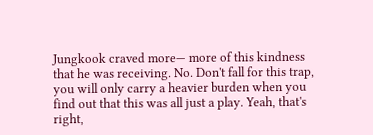Jungkook craved more— more of this kindness that he was receiving. No. Don't fall for this trap, you will only carry a heavier burden when you find out that this was all just a play. Yeah, that's right,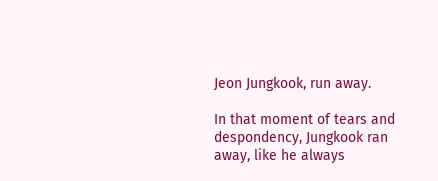Jeon Jungkook, run away.

In that moment of tears and despondency, Jungkook ran away, like he always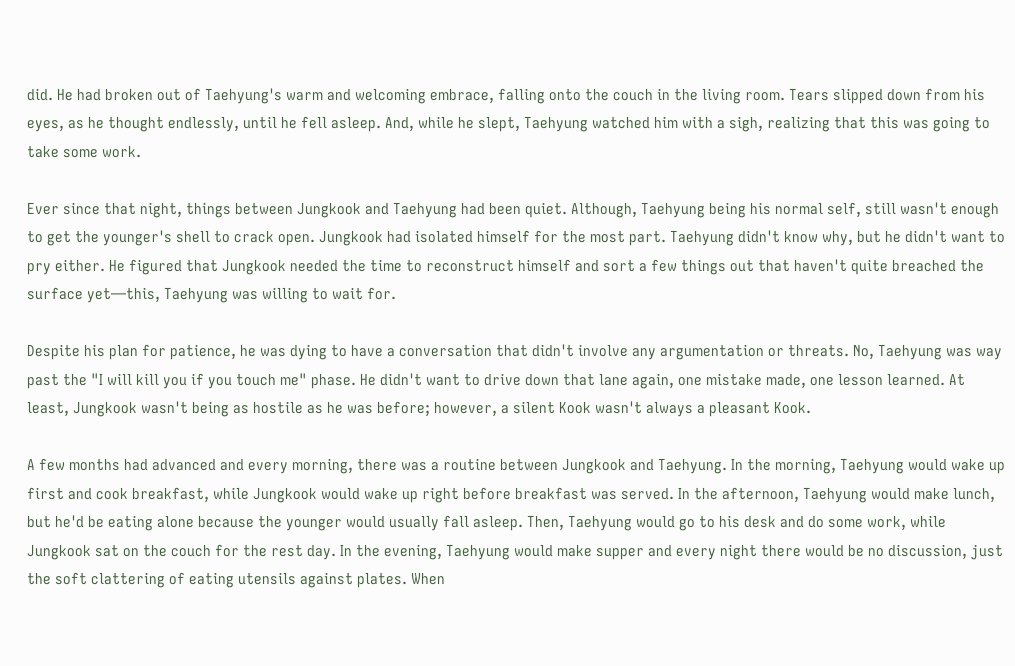did. He had broken out of Taehyung's warm and welcoming embrace, falling onto the couch in the living room. Tears slipped down from his eyes, as he thought endlessly, until he fell asleep. And, while he slept, Taehyung watched him with a sigh, realizing that this was going to take some work.

Ever since that night, things between Jungkook and Taehyung had been quiet. Although, Taehyung being his normal self, still wasn't enough to get the younger's shell to crack open. Jungkook had isolated himself for the most part. Taehyung didn't know why, but he didn't want to pry either. He figured that Jungkook needed the time to reconstruct himself and sort a few things out that haven't quite breached the surface yet—this, Taehyung was willing to wait for.

Despite his plan for patience, he was dying to have a conversation that didn't involve any argumentation or threats. No, Taehyung was way past the "I will kill you if you touch me" phase. He didn't want to drive down that lane again, one mistake made, one lesson learned. At least, Jungkook wasn't being as hostile as he was before; however, a silent Kook wasn't always a pleasant Kook.

A few months had advanced and every morning, there was a routine between Jungkook and Taehyung. In the morning, Taehyung would wake up first and cook breakfast, while Jungkook would wake up right before breakfast was served. In the afternoon, Taehyung would make lunch, but he'd be eating alone because the younger would usually fall asleep. Then, Taehyung would go to his desk and do some work, while Jungkook sat on the couch for the rest day. In the evening, Taehyung would make supper and every night there would be no discussion, just the soft clattering of eating utensils against plates. When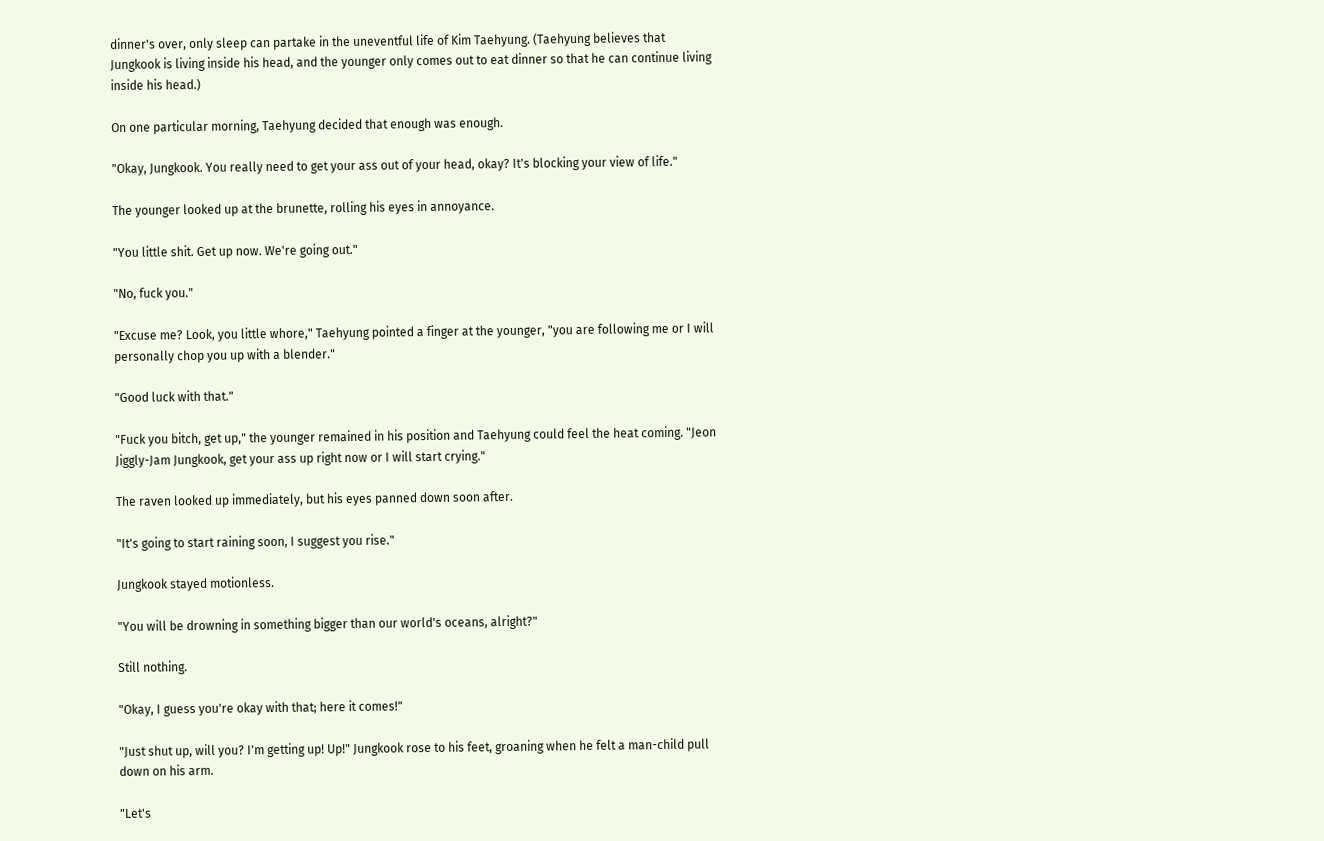dinner's over, only sleep can partake in the uneventful life of Kim Taehyung. (Taehyung believes that Jungkook is living inside his head, and the younger only comes out to eat dinner so that he can continue living inside his head.)

On one particular morning, Taehyung decided that enough was enough.

"Okay, Jungkook. You really need to get your ass out of your head, okay? It's blocking your view of life."

The younger looked up at the brunette, rolling his eyes in annoyance.

"You little shit. Get up now. We're going out."

"No, fuck you."

"Excuse me? Look, you little whore," Taehyung pointed a finger at the younger, "you are following me or I will personally chop you up with a blender."

"Good luck with that."

"Fuck you bitch, get up," the younger remained in his position and Taehyung could feel the heat coming. "Jeon Jiggly-Jam Jungkook, get your ass up right now or I will start crying."

The raven looked up immediately, but his eyes panned down soon after.

"It's going to start raining soon, I suggest you rise."

Jungkook stayed motionless.

"You will be drowning in something bigger than our world's oceans, alright?"

Still nothing.

"Okay, I guess you're okay with that; here it comes!"

"Just shut up, will you? I'm getting up! Up!" Jungkook rose to his feet, groaning when he felt a man-child pull down on his arm.

"Let's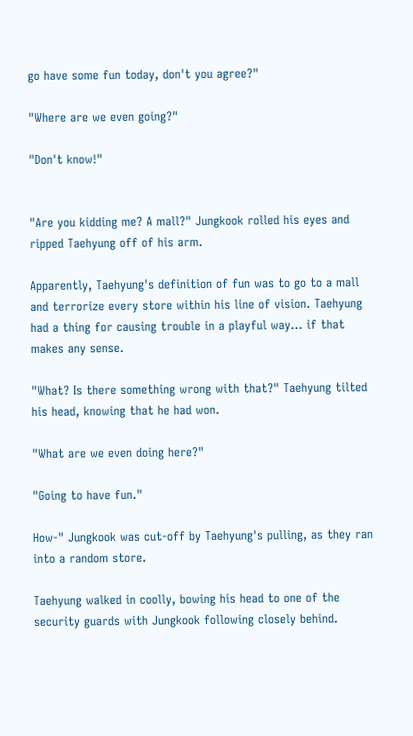go have some fun today, don't you agree?"

"Where are we even going?"

"Don't know!"


"Are you kidding me? A mall?" Jungkook rolled his eyes and ripped Taehyung off of his arm.

Apparently, Taehyung's definition of fun was to go to a mall and terrorize every store within his line of vision. Taehyung had a thing for causing trouble in a playful way... if that makes any sense.

"What? Is there something wrong with that?" Taehyung tilted his head, knowing that he had won.

"What are we even doing here?"

"Going to have fun."

How-" Jungkook was cut-off by Taehyung's pulling, as they ran into a random store.

Taehyung walked in coolly, bowing his head to one of the security guards with Jungkook following closely behind.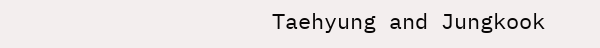Taehyung and Jungkook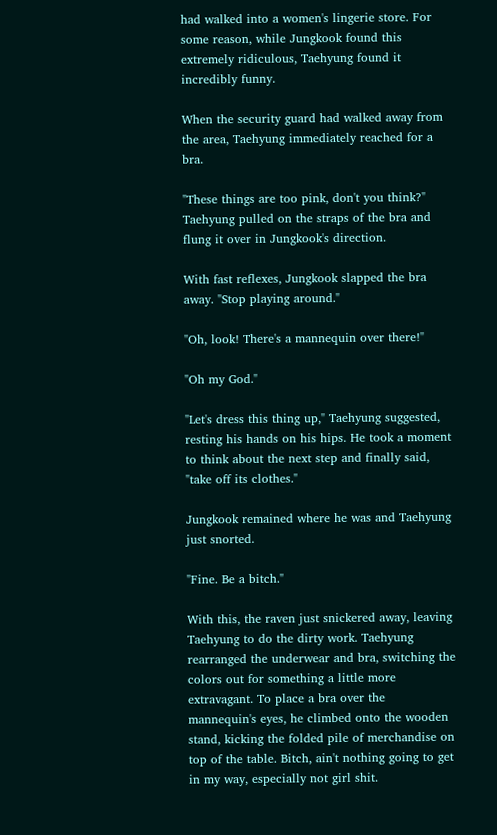had walked into a women's lingerie store. For some reason, while Jungkook found this extremely ridiculous, Taehyung found it incredibly funny.

When the security guard had walked away from the area, Taehyung immediately reached for a bra.

"These things are too pink, don't you think?" Taehyung pulled on the straps of the bra and flung it over in Jungkook's direction.

With fast reflexes, Jungkook slapped the bra away. "Stop playing around."

"Oh, look! There's a mannequin over there!"

"Oh my God."

"Let's dress this thing up," Taehyung suggested, resting his hands on his hips. He took a moment to think about the next step and finally said, "take off its clothes."

Jungkook remained where he was and Taehyung just snorted.

"Fine. Be a bitch."

With this, the raven just snickered away, leaving Taehyung to do the dirty work. Taehyung rearranged the underwear and bra, switching the colors out for something a little more extravagant. To place a bra over the mannequin's eyes, he climbed onto the wooden stand, kicking the folded pile of merchandise on top of the table. Bitch, ain't nothing going to get in my way, especially not girl shit.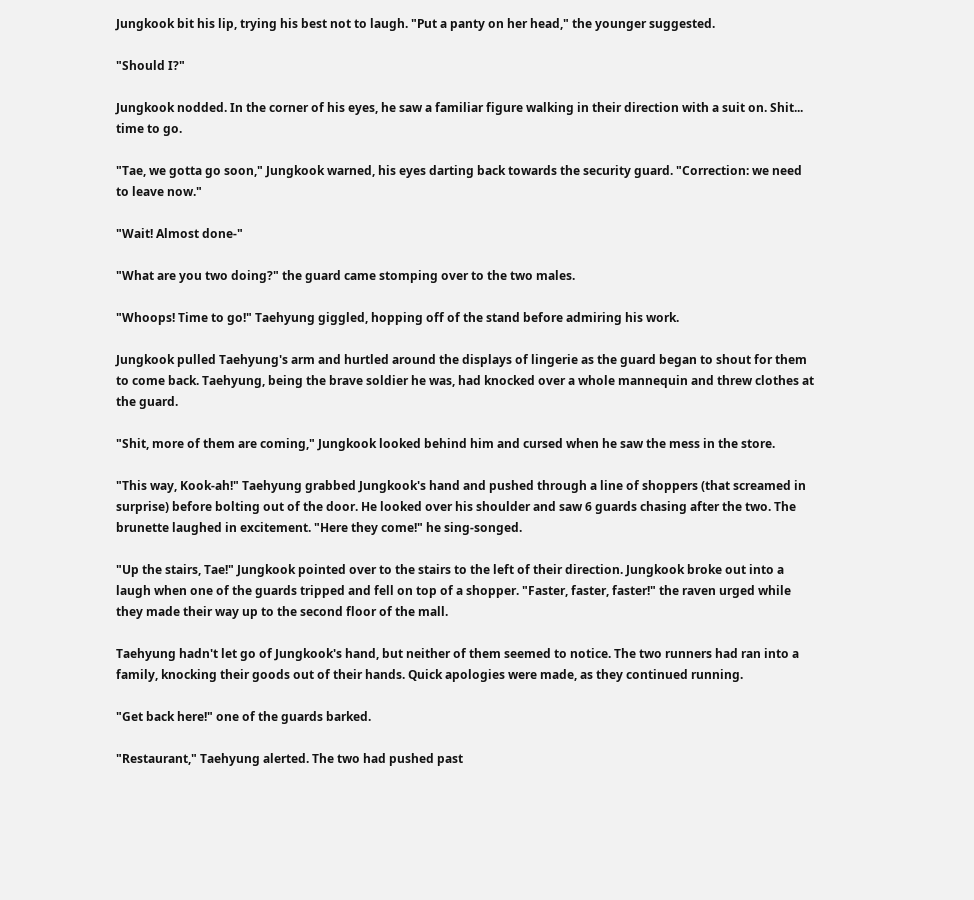Jungkook bit his lip, trying his best not to laugh. "Put a panty on her head," the younger suggested.

"Should I?"

Jungkook nodded. In the corner of his eyes, he saw a familiar figure walking in their direction with a suit on. Shit... time to go.

"Tae, we gotta go soon," Jungkook warned, his eyes darting back towards the security guard. "Correction: we need to leave now."

"Wait! Almost done-"

"What are you two doing?" the guard came stomping over to the two males.

"Whoops! Time to go!" Taehyung giggled, hopping off of the stand before admiring his work.

Jungkook pulled Taehyung's arm and hurtled around the displays of lingerie as the guard began to shout for them to come back. Taehyung, being the brave soldier he was, had knocked over a whole mannequin and threw clothes at the guard.

"Shit, more of them are coming," Jungkook looked behind him and cursed when he saw the mess in the store.

"This way, Kook-ah!" Taehyung grabbed Jungkook's hand and pushed through a line of shoppers (that screamed in surprise) before bolting out of the door. He looked over his shoulder and saw 6 guards chasing after the two. The brunette laughed in excitement. "Here they come!" he sing-songed.

"Up the stairs, Tae!" Jungkook pointed over to the stairs to the left of their direction. Jungkook broke out into a laugh when one of the guards tripped and fell on top of a shopper. "Faster, faster, faster!" the raven urged while they made their way up to the second floor of the mall.

Taehyung hadn't let go of Jungkook's hand, but neither of them seemed to notice. The two runners had ran into a family, knocking their goods out of their hands. Quick apologies were made, as they continued running.

"Get back here!" one of the guards barked.

"Restaurant," Taehyung alerted. The two had pushed past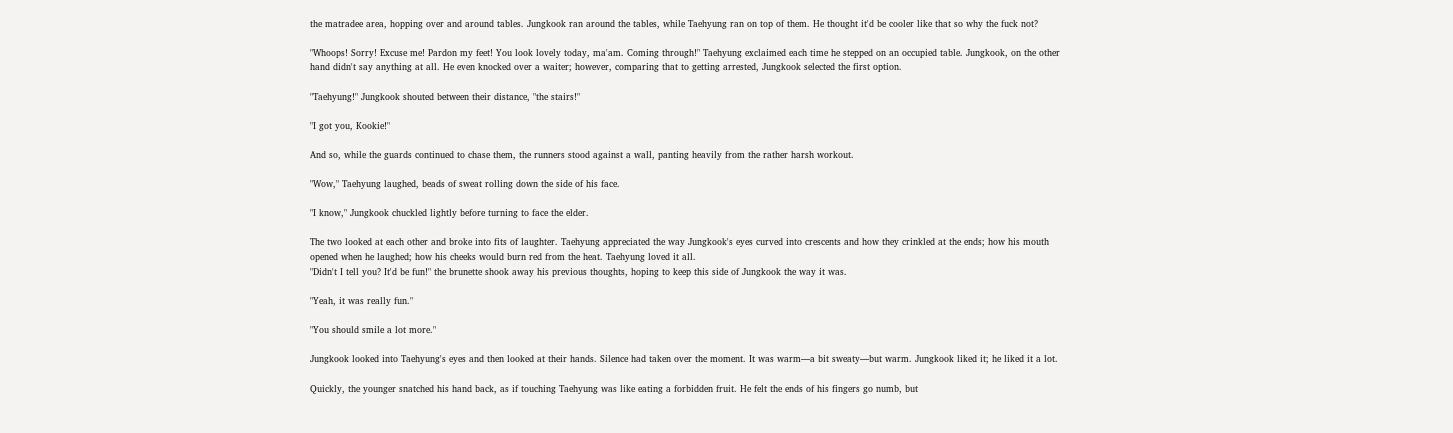the matradee area, hopping over and around tables. Jungkook ran around the tables, while Taehyung ran on top of them. He thought it'd be cooler like that so why the fuck not?

"Whoops! Sorry! Excuse me! Pardon my feet! You look lovely today, ma'am. Coming through!" Taehyung exclaimed each time he stepped on an occupied table. Jungkook, on the other hand didn't say anything at all. He even knocked over a waiter; however, comparing that to getting arrested, Jungkook selected the first option.

"Taehyung!" Jungkook shouted between their distance, "the stairs!"

"I got you, Kookie!"

And so, while the guards continued to chase them, the runners stood against a wall, panting heavily from the rather harsh workout.

"Wow," Taehyung laughed, beads of sweat rolling down the side of his face.

"I know," Jungkook chuckled lightly before turning to face the elder.

The two looked at each other and broke into fits of laughter. Taehyung appreciated the way Jungkook's eyes curved into crescents and how they crinkled at the ends; how his mouth opened when he laughed; how his cheeks would burn red from the heat. Taehyung loved it all.
"Didn't I tell you? It'd be fun!" the brunette shook away his previous thoughts, hoping to keep this side of Jungkook the way it was.

"Yeah, it was really fun."

"You should smile a lot more."

Jungkook looked into Taehyung's eyes and then looked at their hands. Silence had taken over the moment. It was warm—a bit sweaty—but warm. Jungkook liked it; he liked it a lot.

Quickly, the younger snatched his hand back, as if touching Taehyung was like eating a forbidden fruit. He felt the ends of his fingers go numb, but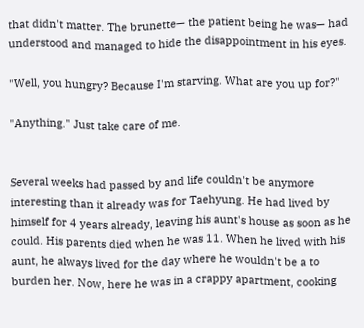that didn't matter. The brunette— the patient being he was— had understood and managed to hide the disappointment in his eyes.

"Well, you hungry? Because I'm starving. What are you up for?"

"Anything." Just take care of me.


Several weeks had passed by and life couldn't be anymore interesting than it already was for Taehyung. He had lived by himself for 4 years already, leaving his aunt's house as soon as he could. His parents died when he was 11. When he lived with his aunt, he always lived for the day where he wouldn't be a to burden her. Now, here he was in a crappy apartment, cooking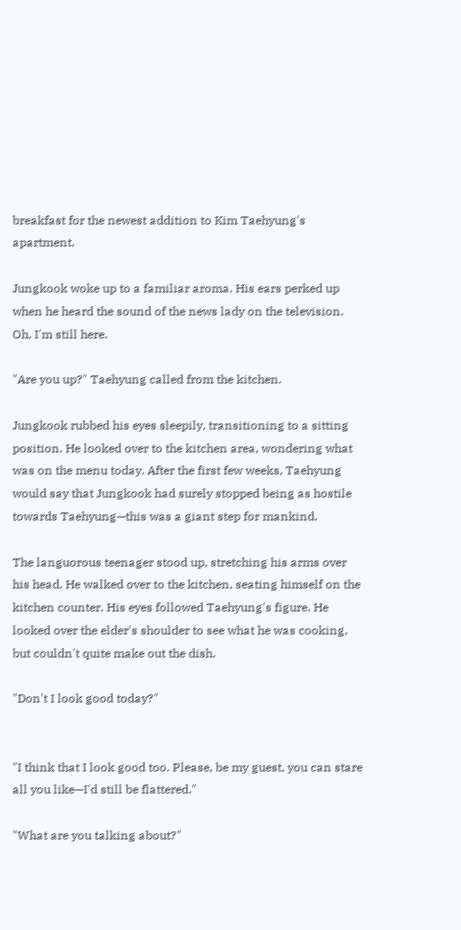breakfast for the newest addition to Kim Taehyung's apartment.

Jungkook woke up to a familiar aroma. His ears perked up when he heard the sound of the news lady on the television. Oh, I'm still here.

"Are you up?" Taehyung called from the kitchen.

Jungkook rubbed his eyes sleepily, transitioning to a sitting position. He looked over to the kitchen area, wondering what was on the menu today. After the first few weeks, Taehyung would say that Jungkook had surely stopped being as hostile towards Taehyung—this was a giant step for mankind.

The languorous teenager stood up, stretching his arms over his head. He walked over to the kitchen, seating himself on the kitchen counter. His eyes followed Taehyung's figure. He looked over the elder's shoulder to see what he was cooking, but couldn't quite make out the dish.

"Don't I look good today?"


"I think that I look good too. Please, be my guest, you can stare all you like—I'd still be flattered."

"What are you talking about?"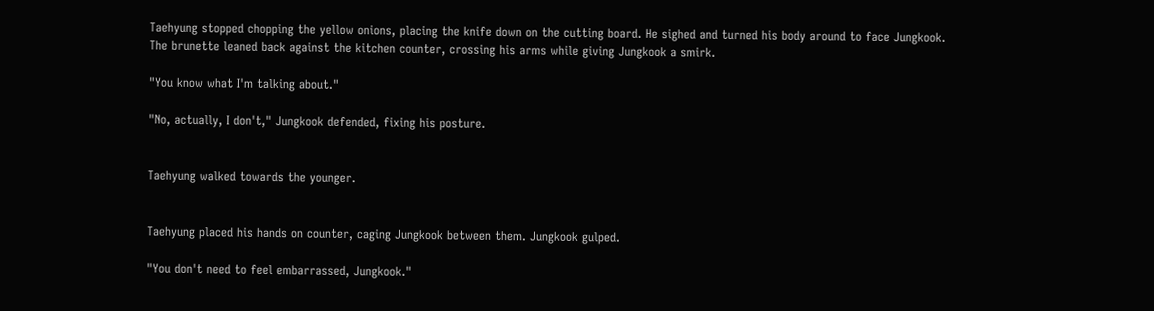Taehyung stopped chopping the yellow onions, placing the knife down on the cutting board. He sighed and turned his body around to face Jungkook. The brunette leaned back against the kitchen counter, crossing his arms while giving Jungkook a smirk.

"You know what I'm talking about."

"No, actually, I don't," Jungkook defended, fixing his posture.


Taehyung walked towards the younger.


Taehyung placed his hands on counter, caging Jungkook between them. Jungkook gulped.

"You don't need to feel embarrassed, Jungkook."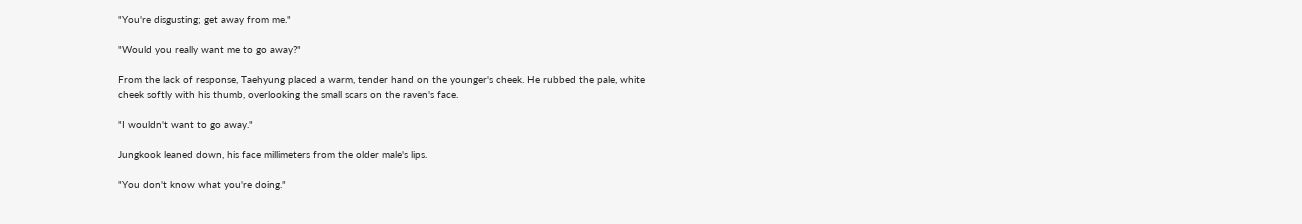"You're disgusting; get away from me."

"Would you really want me to go away?"

From the lack of response, Taehyung placed a warm, tender hand on the younger's cheek. He rubbed the pale, white cheek softly with his thumb, overlooking the small scars on the raven's face.

"I wouldn't want to go away."

Jungkook leaned down, his face millimeters from the older male's lips.

"You don't know what you're doing."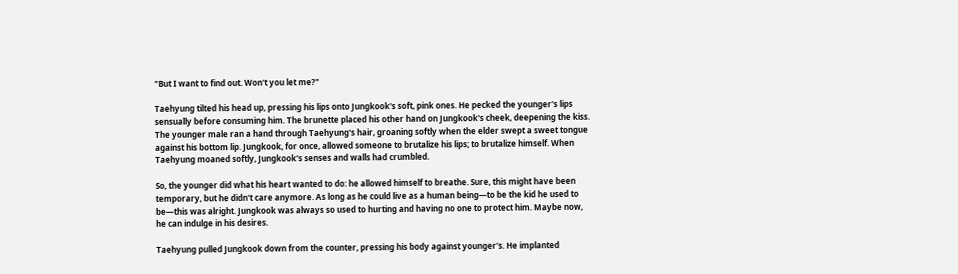"But I want to find out. Won't you let me?"

Taehyung tilted his head up, pressing his lips onto Jungkook's soft, pink ones. He pecked the younger's lips sensually before consuming him. The brunette placed his other hand on Jungkook's cheek, deepening the kiss. The younger male ran a hand through Taehyung's hair, groaning softly when the elder swept a sweet tongue against his bottom lip. Jungkook, for once, allowed someone to brutalize his lips; to brutalize himself. When Taehyung moaned softly, Jungkook's senses and walls had crumbled.

So, the younger did what his heart wanted to do: he allowed himself to breathe. Sure, this might have been temporary, but he didn't care anymore. As long as he could live as a human being—to be the kid he used to be—this was alright. Jungkook was always so used to hurting and having no one to protect him. Maybe now, he can indulge in his desires.

Taehyung pulled Jungkook down from the counter, pressing his body against younger's. He implanted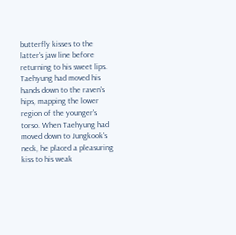butterfly kisses to the latter's jaw line before returning to his sweet lips. Taehyung had moved his hands down to the raven's hips, mapping the lower region of the younger's torso. When Taehyung had moved down to Jungkook's neck, he placed a pleasuring kiss to his weak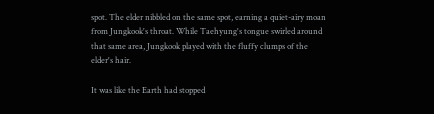spot. The elder nibbled on the same spot, earning a quiet-airy moan from Jungkook's throat. While Taehyung's tongue swirled around that same area, Jungkook played with the fluffy clumps of the elder's hair.

It was like the Earth had stopped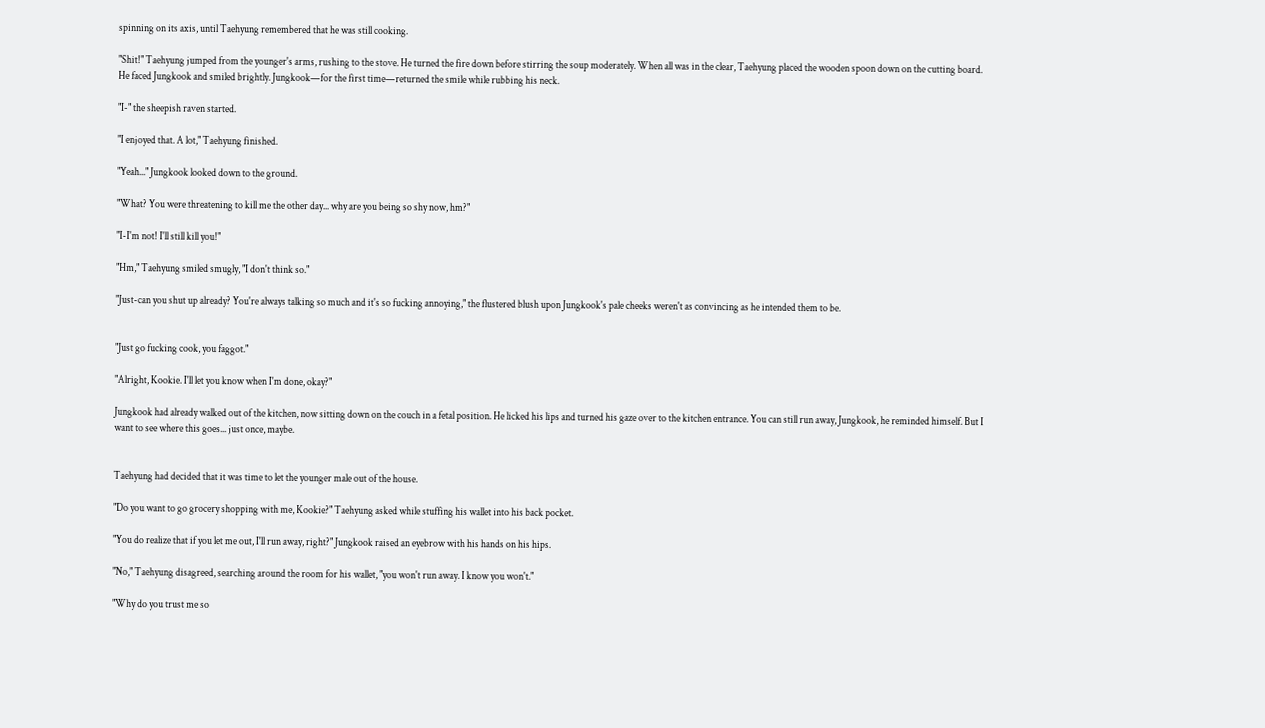spinning on its axis, until Taehyung remembered that he was still cooking.

"Shit!" Taehyung jumped from the younger's arms, rushing to the stove. He turned the fire down before stirring the soup moderately. When all was in the clear, Taehyung placed the wooden spoon down on the cutting board. He faced Jungkook and smiled brightly. Jungkook—for the first time—returned the smile while rubbing his neck.

"I-" the sheepish raven started.

"I enjoyed that. A lot," Taehyung finished.

"Yeah..." Jungkook looked down to the ground.

"What? You were threatening to kill me the other day... why are you being so shy now, hm?"

"I-I'm not! I'll still kill you!"

"Hm," Taehyung smiled smugly, "I don't think so."

"Just-can you shut up already? You're always talking so much and it's so fucking annoying," the flustered blush upon Jungkook's pale cheeks weren't as convincing as he intended them to be.


"Just go fucking cook, you faggot."

"Alright, Kookie. I'll let you know when I'm done, okay?"

Jungkook had already walked out of the kitchen, now sitting down on the couch in a fetal position. He licked his lips and turned his gaze over to the kitchen entrance. You can still run away, Jungkook, he reminded himself. But I want to see where this goes... just once, maybe.


Taehyung had decided that it was time to let the younger male out of the house.

"Do you want to go grocery shopping with me, Kookie?" Taehyung asked while stuffing his wallet into his back pocket.

"You do realize that if you let me out, I'll run away, right?" Jungkook raised an eyebrow with his hands on his hips.

"No," Taehyung disagreed, searching around the room for his wallet, "you won't run away. I know you won't."

"Why do you trust me so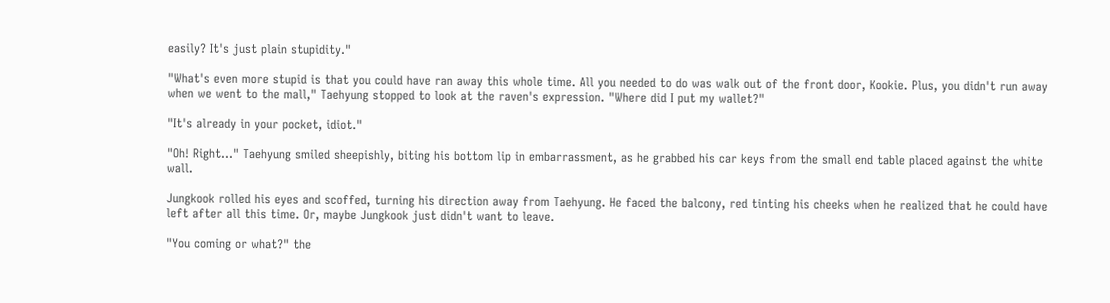easily? It's just plain stupidity."

"What's even more stupid is that you could have ran away this whole time. All you needed to do was walk out of the front door, Kookie. Plus, you didn't run away when we went to the mall," Taehyung stopped to look at the raven's expression. "Where did I put my wallet?"

"It's already in your pocket, idiot."

"Oh! Right..." Taehyung smiled sheepishly, biting his bottom lip in embarrassment, as he grabbed his car keys from the small end table placed against the white wall.

Jungkook rolled his eyes and scoffed, turning his direction away from Taehyung. He faced the balcony, red tinting his cheeks when he realized that he could have left after all this time. Or, maybe Jungkook just didn't want to leave.

"You coming or what?" the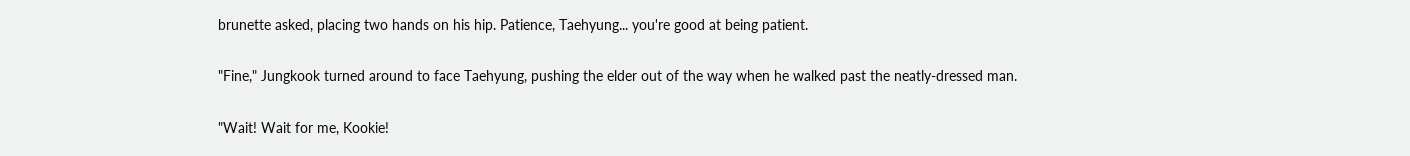brunette asked, placing two hands on his hip. Patience, Taehyung... you're good at being patient.

"Fine," Jungkook turned around to face Taehyung, pushing the elder out of the way when he walked past the neatly-dressed man.

"Wait! Wait for me, Kookie!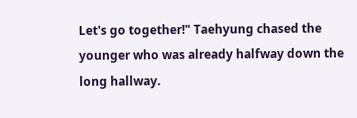Let's go together!" Taehyung chased the younger who was already halfway down the long hallway.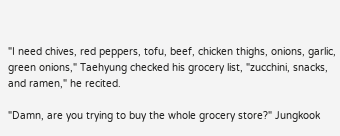"I need chives, red peppers, tofu, beef, chicken thighs, onions, garlic, green onions," Taehyung checked his grocery list, "zucchini, snacks, and ramen," he recited.

"Damn, are you trying to buy the whole grocery store?" Jungkook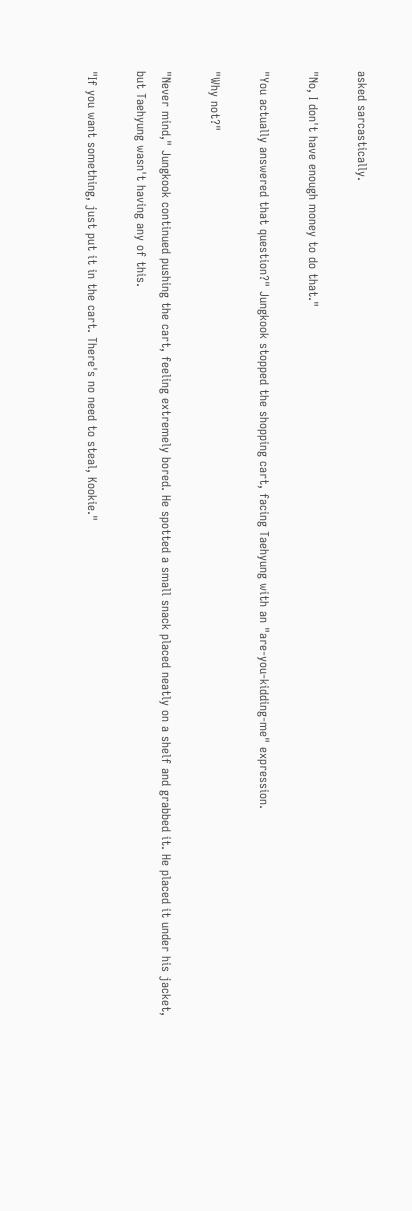asked sarcastically.

"No, I don't have enough money to do that."

"You actually answered that question?" Jungkook stopped the shopping cart, facing Taehyung with an "are-you-kidding-me" expression.

"Why not?"

"Never mind," Jungkook continued pushing the cart, feeling extremely bored. He spotted a small snack placed neatly on a shelf and grabbed it. He placed it under his jacket, but Taehyung wasn't having any of this.

"If you want something, just put it in the cart. There's no need to steal, Kookie."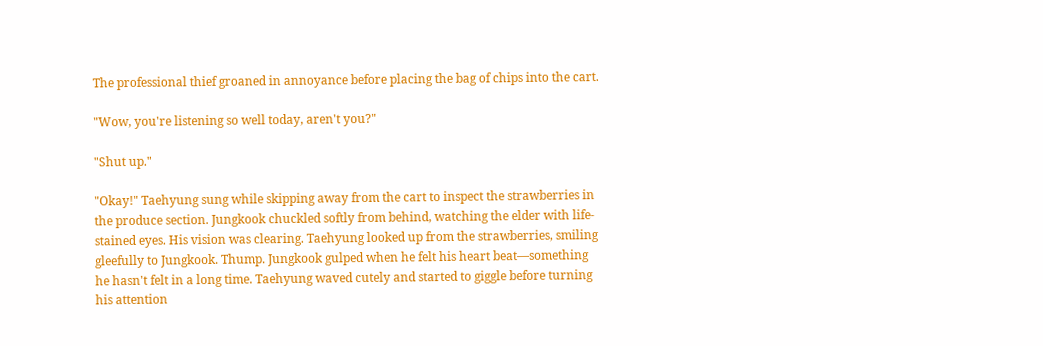The professional thief groaned in annoyance before placing the bag of chips into the cart.

"Wow, you're listening so well today, aren't you?"

"Shut up."

"Okay!" Taehyung sung while skipping away from the cart to inspect the strawberries in the produce section. Jungkook chuckled softly from behind, watching the elder with life-stained eyes. His vision was clearing. Taehyung looked up from the strawberries, smiling gleefully to Jungkook. Thump. Jungkook gulped when he felt his heart beat—something he hasn't felt in a long time. Taehyung waved cutely and started to giggle before turning his attention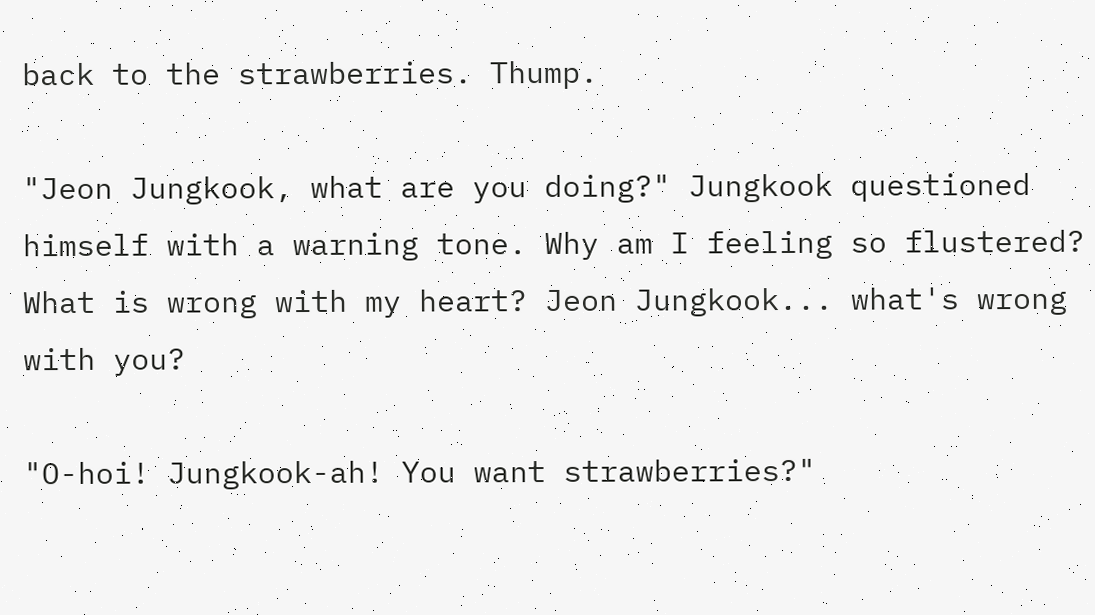back to the strawberries. Thump.

"Jeon Jungkook, what are you doing?" Jungkook questioned himself with a warning tone. Why am I feeling so flustered? What is wrong with my heart? Jeon Jungkook... what's wrong with you?

"O-hoi! Jungkook-ah! You want strawberries?"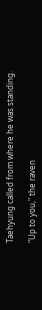Taehyung called from where he was standing.

"Up to you," the raven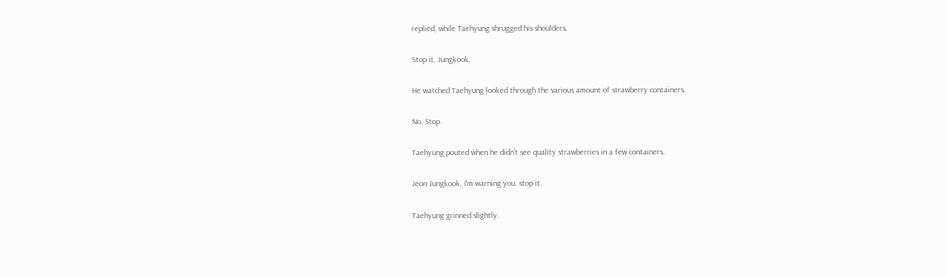replied, while Taehyung shrugged his shoulders.

Stop it, Jungkook.

He watched Taehyung looked through the various amount of strawberry containers.

No. Stop.

Taehyung pouted when he didn't see quality strawberries in a few containers.

Jeon Jungkook, I'm warning you. stop it.

Taehyung grinned slightly.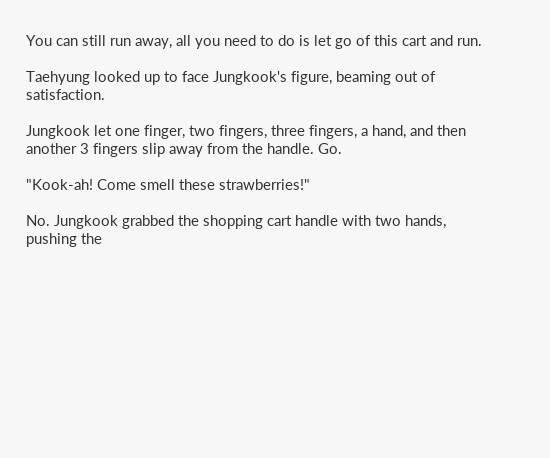You can still run away, all you need to do is let go of this cart and run.

Taehyung looked up to face Jungkook's figure, beaming out of satisfaction.

Jungkook let one finger, two fingers, three fingers, a hand, and then another 3 fingers slip away from the handle. Go.

"Kook-ah! Come smell these strawberries!"

No. Jungkook grabbed the shopping cart handle with two hands, pushing the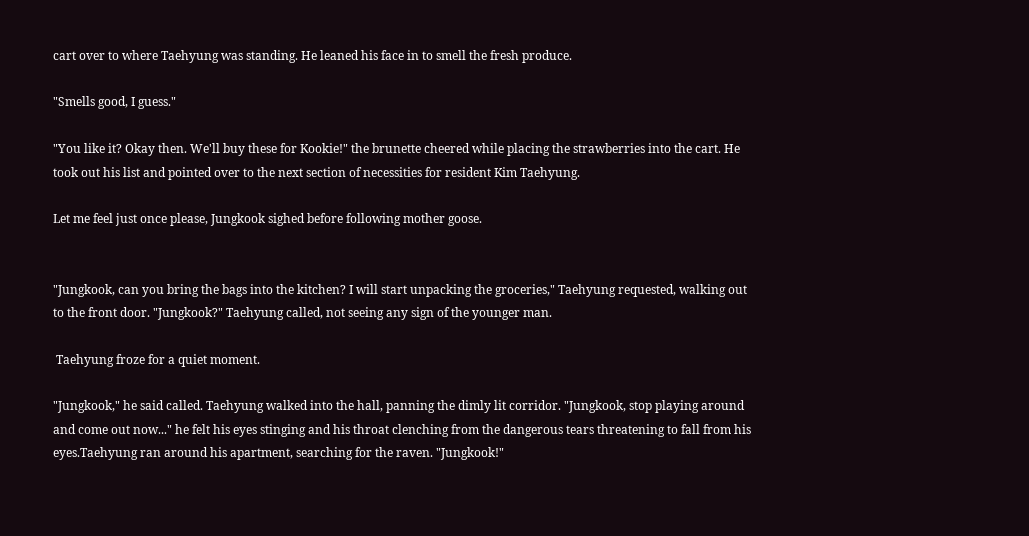cart over to where Taehyung was standing. He leaned his face in to smell the fresh produce.

"Smells good, I guess."

"You like it? Okay then. We'll buy these for Kookie!" the brunette cheered while placing the strawberries into the cart. He took out his list and pointed over to the next section of necessities for resident Kim Taehyung.

Let me feel just once please, Jungkook sighed before following mother goose.


"Jungkook, can you bring the bags into the kitchen? I will start unpacking the groceries," Taehyung requested, walking out to the front door. "Jungkook?" Taehyung called, not seeing any sign of the younger man.

 Taehyung froze for a quiet moment.

"Jungkook," he said called. Taehyung walked into the hall, panning the dimly lit corridor. "Jungkook, stop playing around and come out now..." he felt his eyes stinging and his throat clenching from the dangerous tears threatening to fall from his eyes.Taehyung ran around his apartment, searching for the raven. "Jungkook!"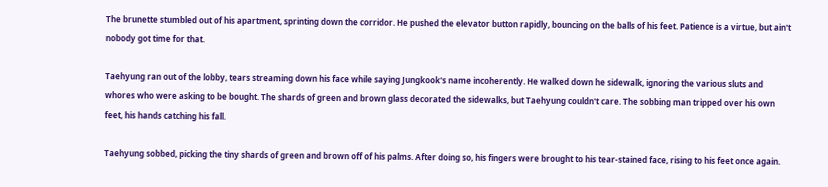The brunette stumbled out of his apartment, sprinting down the corridor. He pushed the elevator button rapidly, bouncing on the balls of his feet. Patience is a virtue, but ain't nobody got time for that.

Taehyung ran out of the lobby, tears streaming down his face while saying Jungkook's name incoherently. He walked down he sidewalk, ignoring the various sluts and whores who were asking to be bought. The shards of green and brown glass decorated the sidewalks, but Taehyung couldn't care. The sobbing man tripped over his own feet, his hands catching his fall.

Taehyung sobbed, picking the tiny shards of green and brown off of his palms. After doing so, his fingers were brought to his tear-stained face, rising to his feet once again.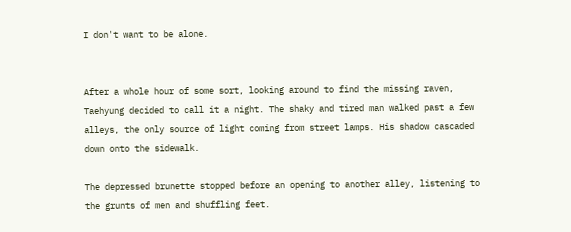I don't want to be alone.


After a whole hour of some sort, looking around to find the missing raven, Taehyung decided to call it a night. The shaky and tired man walked past a few alleys, the only source of light coming from street lamps. His shadow cascaded down onto the sidewalk.

The depressed brunette stopped before an opening to another alley, listening to the grunts of men and shuffling feet.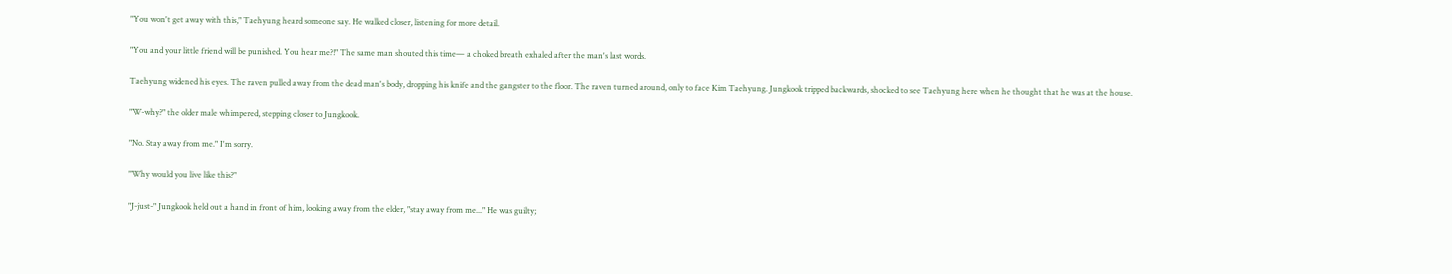"You won't get away with this," Taehyung heard someone say. He walked closer, listening for more detail.

"You and your little friend will be punished. You hear me?!" The same man shouted this time— a choked breath exhaled after the man's last words.

Taehyung widened his eyes. The raven pulled away from the dead man's body, dropping his knife and the gangster to the floor. The raven turned around, only to face Kim Taehyung. Jungkook tripped backwards, shocked to see Taehyung here when he thought that he was at the house.

"W-why?" the older male whimpered, stepping closer to Jungkook.

"No. Stay away from me." I'm sorry.

"Why would you live like this?"

"J-just-" Jungkook held out a hand in front of him, looking away from the elder, "stay away from me..." He was guilty;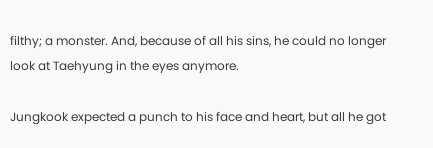filthy; a monster. And, because of all his sins, he could no longer look at Taehyung in the eyes anymore.

Jungkook expected a punch to his face and heart, but all he got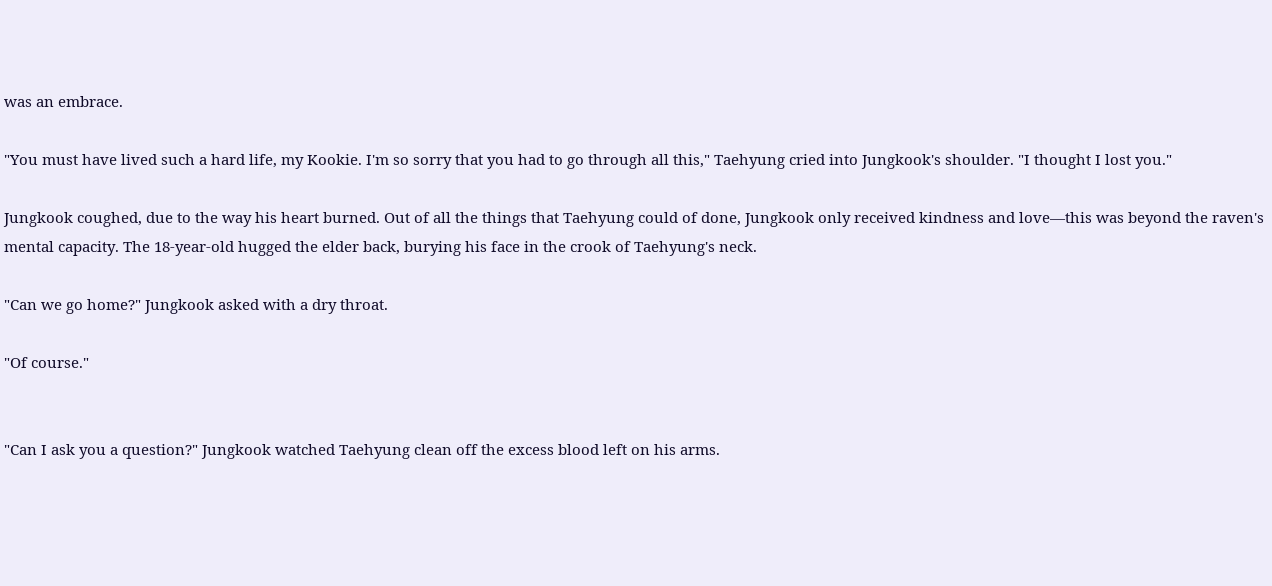was an embrace.

"You must have lived such a hard life, my Kookie. I'm so sorry that you had to go through all this," Taehyung cried into Jungkook's shoulder. "I thought I lost you."

Jungkook coughed, due to the way his heart burned. Out of all the things that Taehyung could of done, Jungkook only received kindness and love—this was beyond the raven's mental capacity. The 18-year-old hugged the elder back, burying his face in the crook of Taehyung's neck.

"Can we go home?" Jungkook asked with a dry throat.

"Of course."


"Can I ask you a question?" Jungkook watched Taehyung clean off the excess blood left on his arms.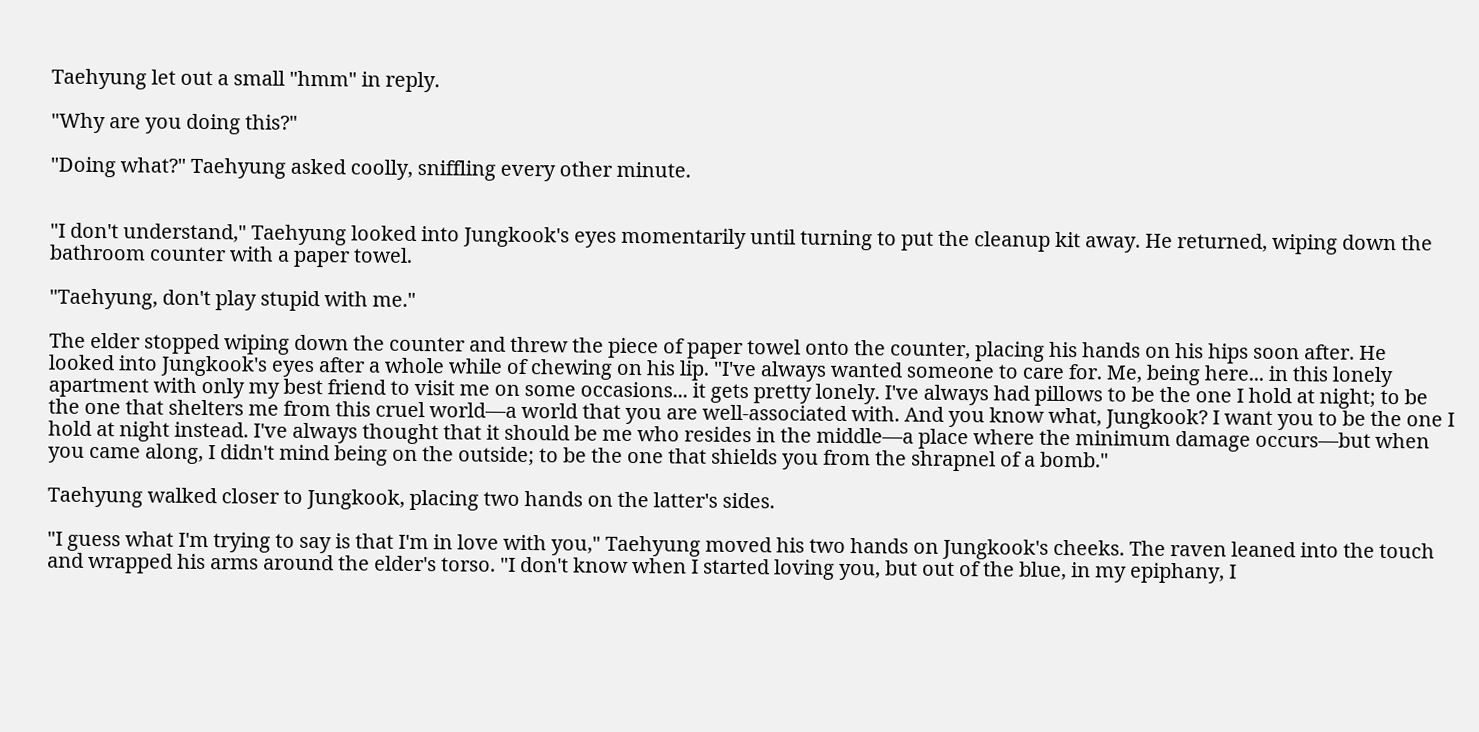Taehyung let out a small "hmm" in reply.

"Why are you doing this?"

"Doing what?" Taehyung asked coolly, sniffling every other minute.


"I don't understand," Taehyung looked into Jungkook's eyes momentarily until turning to put the cleanup kit away. He returned, wiping down the bathroom counter with a paper towel.

"Taehyung, don't play stupid with me."

The elder stopped wiping down the counter and threw the piece of paper towel onto the counter, placing his hands on his hips soon after. He looked into Jungkook's eyes after a whole while of chewing on his lip. "I've always wanted someone to care for. Me, being here... in this lonely apartment with only my best friend to visit me on some occasions... it gets pretty lonely. I've always had pillows to be the one I hold at night; to be the one that shelters me from this cruel world—a world that you are well-associated with. And you know what, Jungkook? I want you to be the one I hold at night instead. I've always thought that it should be me who resides in the middle—a place where the minimum damage occurs—but when you came along, I didn't mind being on the outside; to be the one that shields you from the shrapnel of a bomb."

Taehyung walked closer to Jungkook, placing two hands on the latter's sides.

"I guess what I'm trying to say is that I'm in love with you," Taehyung moved his two hands on Jungkook's cheeks. The raven leaned into the touch and wrapped his arms around the elder's torso. "I don't know when I started loving you, but out of the blue, in my epiphany, I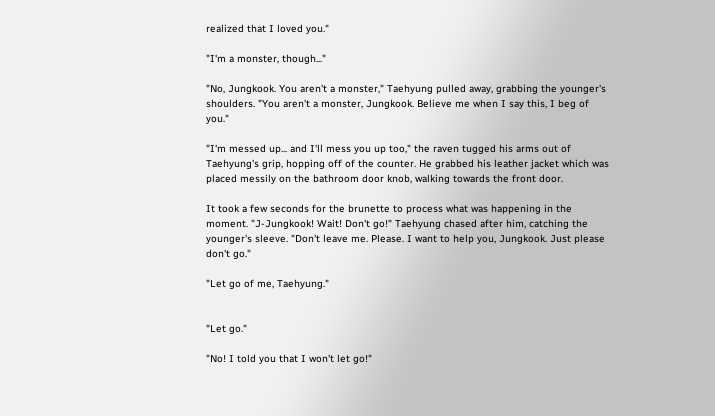realized that I loved you."

"I'm a monster, though..."

"No, Jungkook. You aren't a monster," Taehyung pulled away, grabbing the younger's shoulders. "You aren't a monster, Jungkook. Believe me when I say this, I beg of you."

"I'm messed up... and I'll mess you up too," the raven tugged his arms out of Taehyung's grip, hopping off of the counter. He grabbed his leather jacket which was placed messily on the bathroom door knob, walking towards the front door.

It took a few seconds for the brunette to process what was happening in the moment. "J-Jungkook! Wait! Don't go!" Taehyung chased after him, catching the younger's sleeve. "Don't leave me. Please. I want to help you, Jungkook. Just please don't go."

"Let go of me, Taehyung."


"Let go."

"No! I told you that I won't let go!"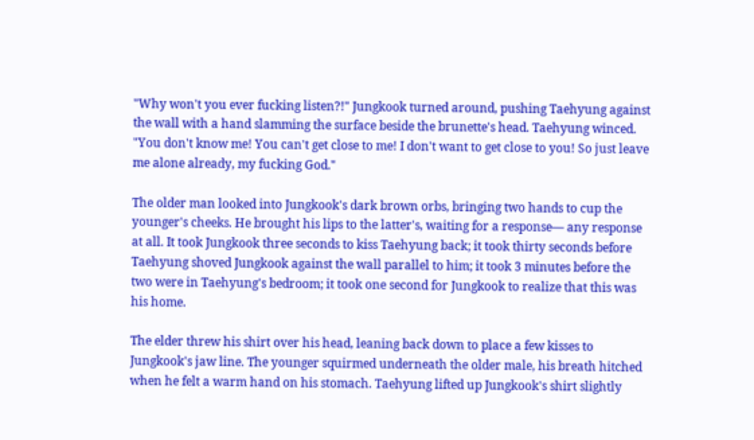"Why won't you ever fucking listen?!" Jungkook turned around, pushing Taehyung against the wall with a hand slamming the surface beside the brunette's head. Taehyung winced. "You don't know me! You can't get close to me! I don't want to get close to you! So just leave me alone already, my fucking God."

The older man looked into Jungkook's dark brown orbs, bringing two hands to cup the younger's cheeks. He brought his lips to the latter's, waiting for a response— any response at all. It took Jungkook three seconds to kiss Taehyung back; it took thirty seconds before Taehyung shoved Jungkook against the wall parallel to him; it took 3 minutes before the two were in Taehyung's bedroom; it took one second for Jungkook to realize that this was his home.

The elder threw his shirt over his head, leaning back down to place a few kisses to Jungkook's jaw line. The younger squirmed underneath the older male, his breath hitched when he felt a warm hand on his stomach. Taehyung lifted up Jungkook's shirt slightly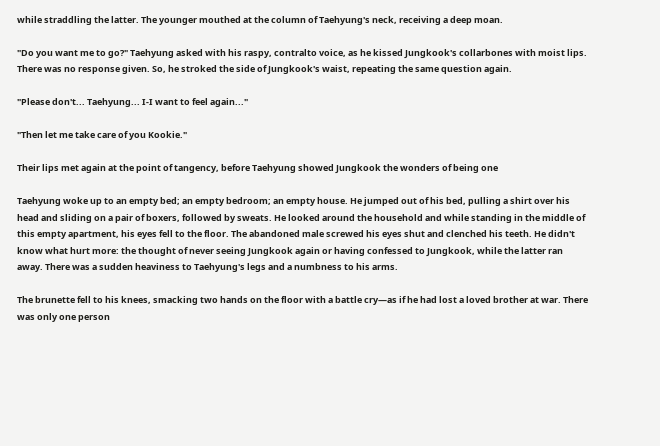while straddling the latter. The younger mouthed at the column of Taehyung's neck, receiving a deep moan.

"Do you want me to go?" Taehyung asked with his raspy, contralto voice, as he kissed Jungkook's collarbones with moist lips. There was no response given. So, he stroked the side of Jungkook's waist, repeating the same question again.

"Please don't... Taehyung... I-I want to feel again..."

"Then let me take care of you Kookie."

Their lips met again at the point of tangency, before Taehyung showed Jungkook the wonders of being one

Taehyung woke up to an empty bed; an empty bedroom; an empty house. He jumped out of his bed, pulling a shirt over his head and sliding on a pair of boxers, followed by sweats. He looked around the household and while standing in the middle of this empty apartment, his eyes fell to the floor. The abandoned male screwed his eyes shut and clenched his teeth. He didn't know what hurt more: the thought of never seeing Jungkook again or having confessed to Jungkook, while the latter ran away. There was a sudden heaviness to Taehyung's legs and a numbness to his arms.

The brunette fell to his knees, smacking two hands on the floor with a battle cry—as if he had lost a loved brother at war. There was only one person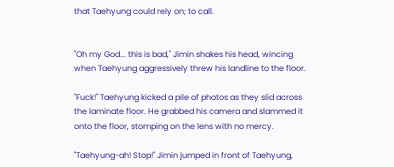that Taehyung could rely on; to call.


"Oh my God... this is bad," Jimin shakes his head, wincing when Taehyung aggressively threw his landline to the floor.

"Fuck!" Taehyung kicked a pile of photos as they slid across the laminate floor. He grabbed his camera and slammed it onto the floor, stomping on the lens with no mercy.

"Taehyung-ah! Stop!" Jimin jumped in front of Taehyung,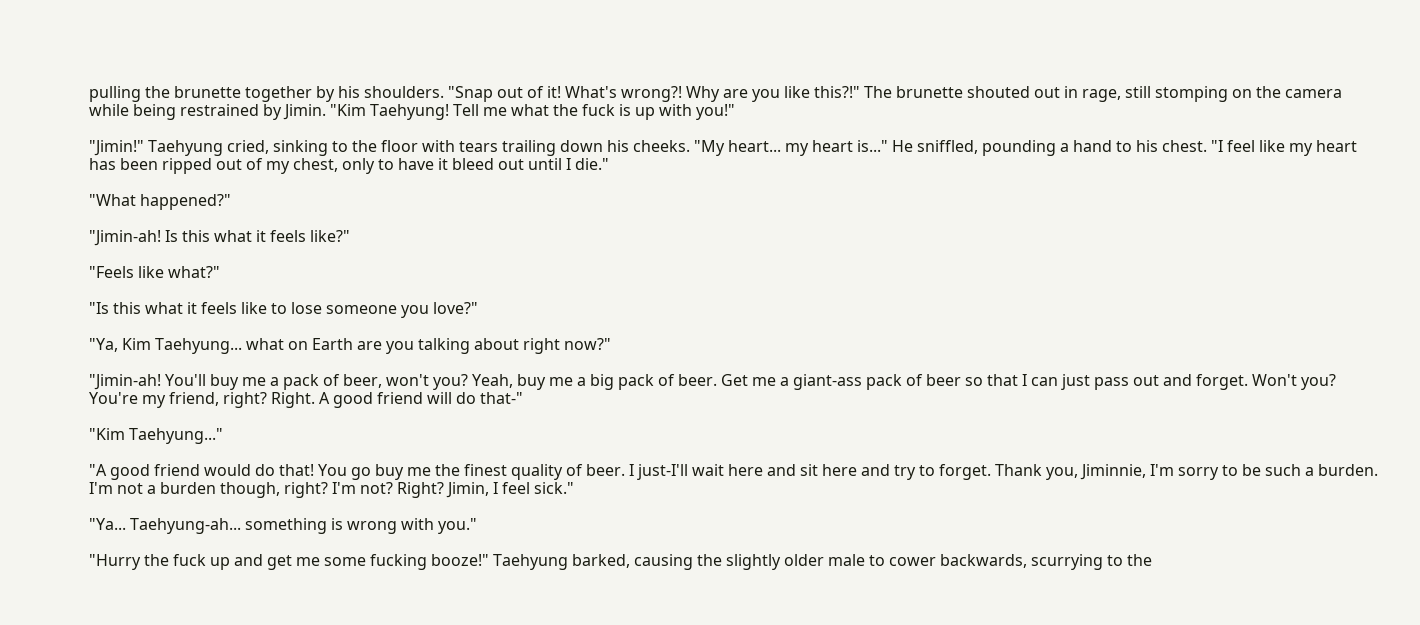pulling the brunette together by his shoulders. "Snap out of it! What's wrong?! Why are you like this?!" The brunette shouted out in rage, still stomping on the camera while being restrained by Jimin. "Kim Taehyung! Tell me what the fuck is up with you!"

"Jimin!" Taehyung cried, sinking to the floor with tears trailing down his cheeks. "My heart... my heart is..." He sniffled, pounding a hand to his chest. "I feel like my heart has been ripped out of my chest, only to have it bleed out until I die."

"What happened?"

"Jimin-ah! Is this what it feels like?"

"Feels like what?"

"Is this what it feels like to lose someone you love?"

"Ya, Kim Taehyung... what on Earth are you talking about right now?"

"Jimin-ah! You'll buy me a pack of beer, won't you? Yeah, buy me a big pack of beer. Get me a giant-ass pack of beer so that I can just pass out and forget. Won't you? You're my friend, right? Right. A good friend will do that-"

"Kim Taehyung..."

"A good friend would do that! You go buy me the finest quality of beer. I just-I'll wait here and sit here and try to forget. Thank you, Jiminnie, I'm sorry to be such a burden. I'm not a burden though, right? I'm not? Right? Jimin, I feel sick."

"Ya... Taehyung-ah... something is wrong with you."

"Hurry the fuck up and get me some fucking booze!" Taehyung barked, causing the slightly older male to cower backwards, scurrying to the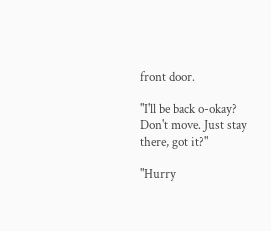front door.

"I'll be back o-okay? Don't move. Just stay there, got it?"

"Hurry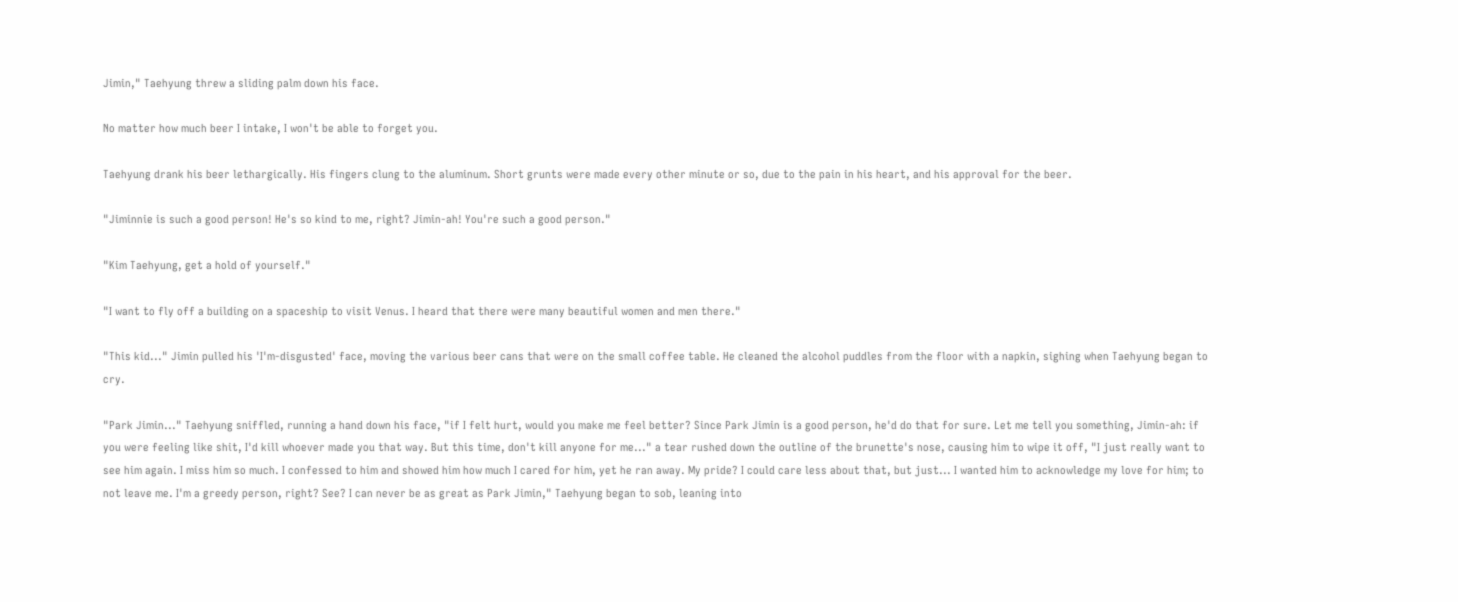Jimin," Taehyung threw a sliding palm down his face.

No matter how much beer I intake, I won't be able to forget you.

Taehyung drank his beer lethargically. His fingers clung to the aluminum. Short grunts were made every other minute or so, due to the pain in his heart, and his approval for the beer.

"Jiminnie is such a good person! He's so kind to me, right? Jimin-ah! You're such a good person."

"Kim Taehyung, get a hold of yourself."

"I want to fly off a building on a spaceship to visit Venus. I heard that there were many beautiful women and men there."

"This kid..." Jimin pulled his 'I'm-disgusted' face, moving the various beer cans that were on the small coffee table. He cleaned the alcohol puddles from the floor with a napkin, sighing when Taehyung began to cry.

"Park Jimin..." Taehyung sniffled, running a hand down his face, "if I felt hurt, would you make me feel better? Since Park Jimin is a good person, he'd do that for sure. Let me tell you something, Jimin-ah: if you were feeling like shit, I'd kill whoever made you that way. But this time, don't kill anyone for me..." a tear rushed down the outline of the brunette's nose, causing him to wipe it off, "I just really want to see him again. I miss him so much. I confessed to him and showed him how much I cared for him, yet he ran away. My pride? I could care less about that, but just... I wanted him to acknowledge my love for him; to not leave me. I'm a greedy person, right? See? I can never be as great as Park Jimin," Taehyung began to sob, leaning into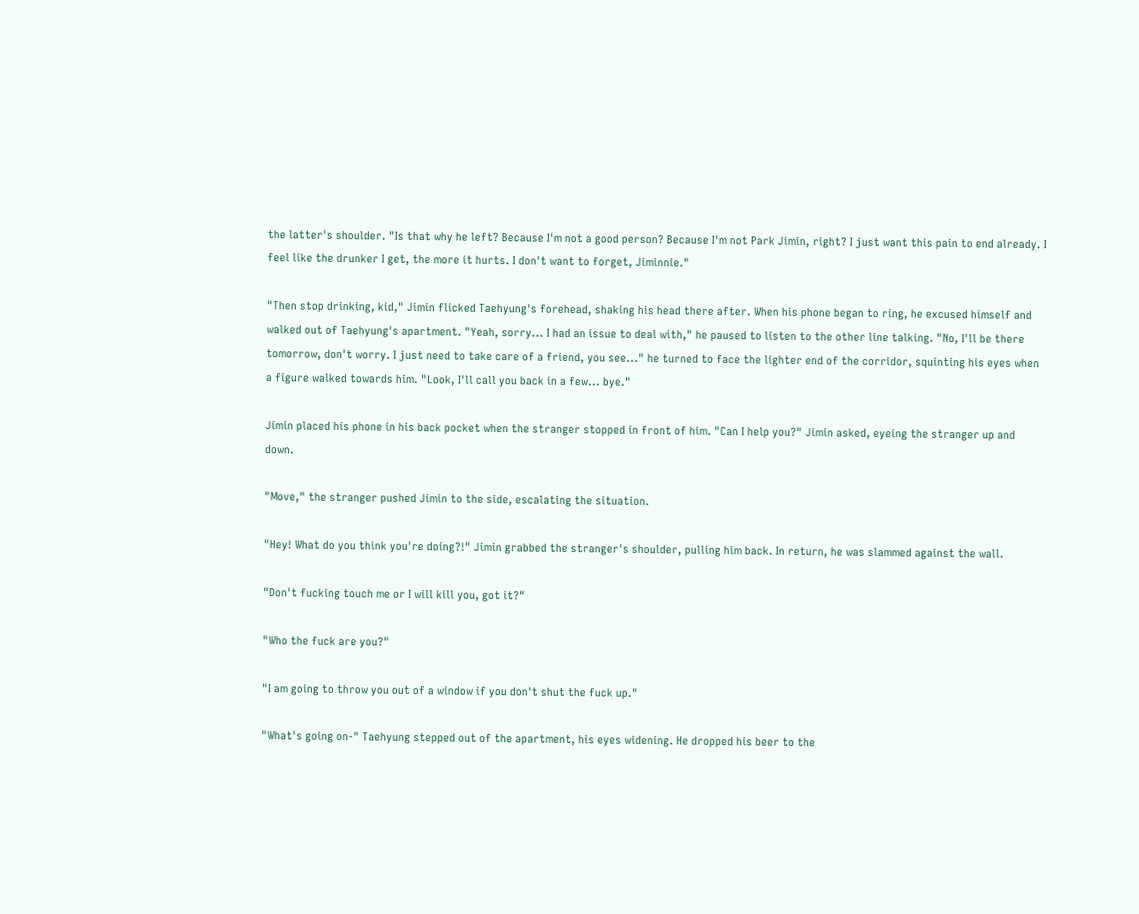the latter's shoulder. "Is that why he left? Because I'm not a good person? Because I'm not Park Jimin, right? I just want this pain to end already. I feel like the drunker I get, the more it hurts. I don't want to forget, Jiminnie."

"Then stop drinking, kid," Jimin flicked Taehyung's forehead, shaking his head there after. When his phone began to ring, he excused himself and walked out of Taehyung's apartment. "Yeah, sorry... I had an issue to deal with," he paused to listen to the other line talking. "No, I'll be there tomorrow, don't worry. I just need to take care of a friend, you see..." he turned to face the lighter end of the corridor, squinting his eyes when a figure walked towards him. "Look, I'll call you back in a few... bye."

Jimin placed his phone in his back pocket when the stranger stopped in front of him. "Can I help you?" Jimin asked, eyeing the stranger up and down.

"Move," the stranger pushed Jimin to the side, escalating the situation.

"Hey! What do you think you're doing?!" Jimin grabbed the stranger's shoulder, pulling him back. In return, he was slammed against the wall.

"Don't fucking touch me or I will kill you, got it?"

"Who the fuck are you?"

"I am going to throw you out of a window if you don't shut the fuck up."

"What's going on-" Taehyung stepped out of the apartment, his eyes widening. He dropped his beer to the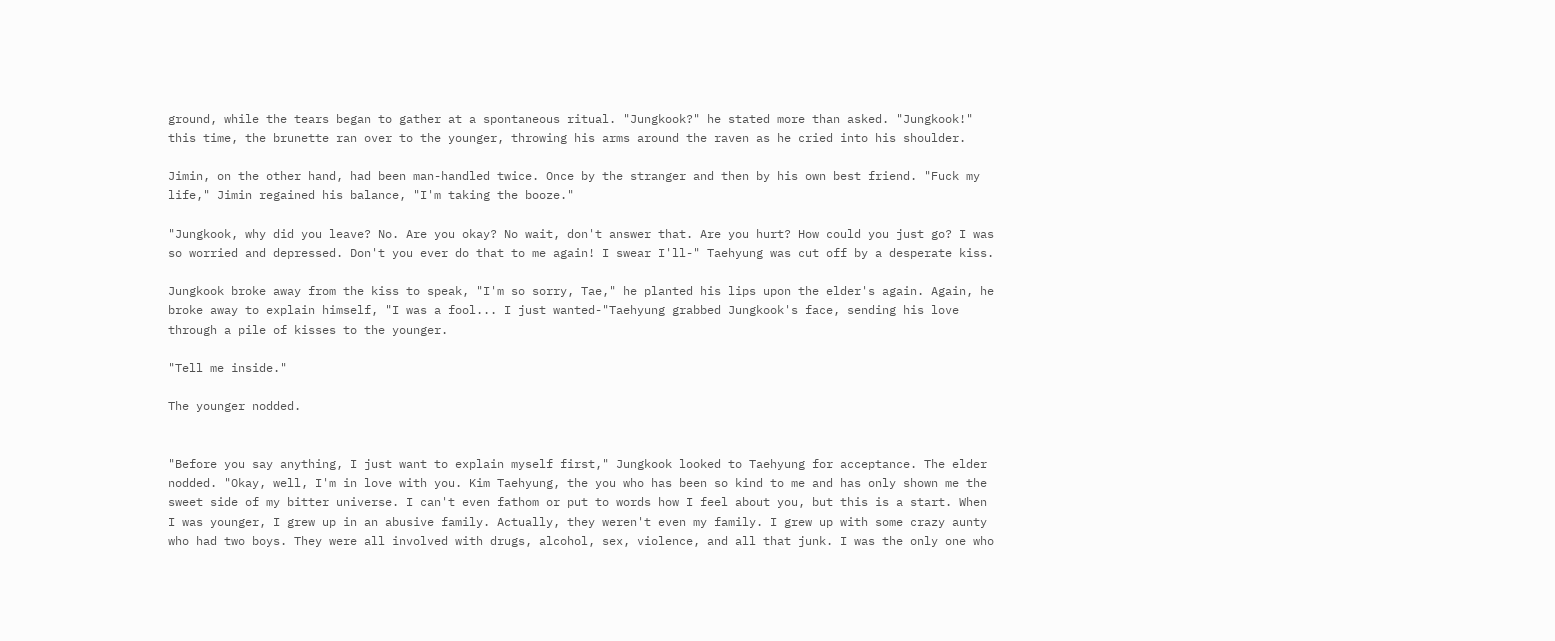ground, while the tears began to gather at a spontaneous ritual. "Jungkook?" he stated more than asked. "Jungkook!" this time, the brunette ran over to the younger, throwing his arms around the raven as he cried into his shoulder.

Jimin, on the other hand, had been man-handled twice. Once by the stranger and then by his own best friend. "Fuck my life," Jimin regained his balance, "I'm taking the booze."

"Jungkook, why did you leave? No. Are you okay? No wait, don't answer that. Are you hurt? How could you just go? I was so worried and depressed. Don't you ever do that to me again! I swear I'll-" Taehyung was cut off by a desperate kiss.

Jungkook broke away from the kiss to speak, "I'm so sorry, Tae," he planted his lips upon the elder's again. Again, he broke away to explain himself, "I was a fool... I just wanted-"Taehyung grabbed Jungkook's face, sending his love through a pile of kisses to the younger.

"Tell me inside."

The younger nodded.


"Before you say anything, I just want to explain myself first," Jungkook looked to Taehyung for acceptance. The elder nodded. "Okay, well, I'm in love with you. Kim Taehyung, the you who has been so kind to me and has only shown me the sweet side of my bitter universe. I can't even fathom or put to words how I feel about you, but this is a start. When I was younger, I grew up in an abusive family. Actually, they weren't even my family. I grew up with some crazy aunty who had two boys. They were all involved with drugs, alcohol, sex, violence, and all that junk. I was the only one who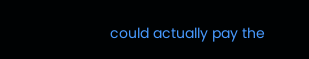could actually pay the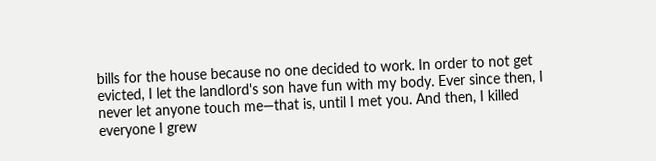bills for the house because no one decided to work. In order to not get evicted, I let the landlord's son have fun with my body. Ever since then, I never let anyone touch me—that is, until I met you. And then, I killed everyone I grew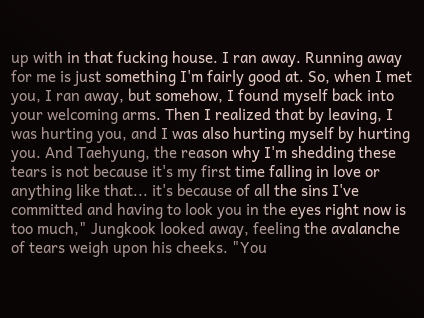up with in that fucking house. I ran away. Running away for me is just something I'm fairly good at. So, when I met you, I ran away, but somehow, I found myself back into your welcoming arms. Then I realized that by leaving, I was hurting you, and I was also hurting myself by hurting you. And Taehyung, the reason why I'm shedding these tears is not because it's my first time falling in love or anything like that... it's because of all the sins I've committed and having to look you in the eyes right now is too much," Jungkook looked away, feeling the avalanche of tears weigh upon his cheeks. "You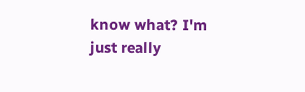know what? I'm just really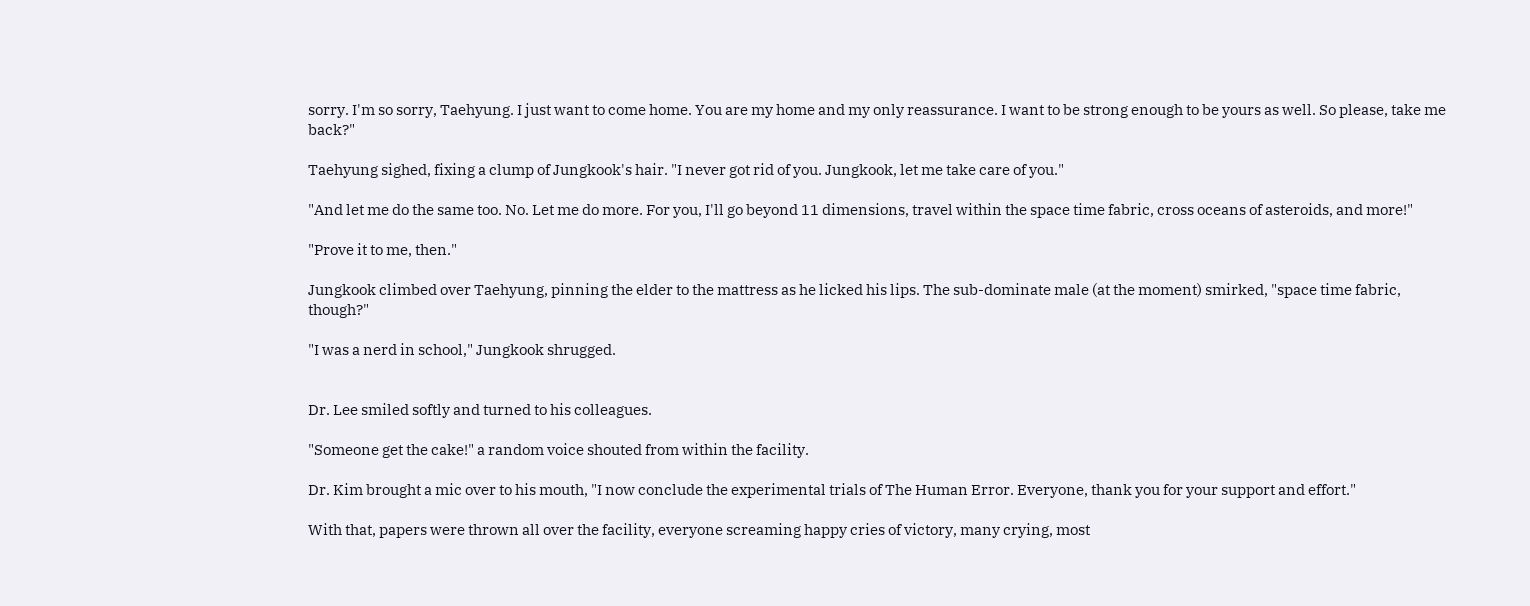sorry. I'm so sorry, Taehyung. I just want to come home. You are my home and my only reassurance. I want to be strong enough to be yours as well. So please, take me back?"

Taehyung sighed, fixing a clump of Jungkook's hair. "I never got rid of you. Jungkook, let me take care of you."

"And let me do the same too. No. Let me do more. For you, I'll go beyond 11 dimensions, travel within the space time fabric, cross oceans of asteroids, and more!"

"Prove it to me, then."

Jungkook climbed over Taehyung, pinning the elder to the mattress as he licked his lips. The sub-dominate male (at the moment) smirked, "space time fabric, though?"

"I was a nerd in school," Jungkook shrugged.


Dr. Lee smiled softly and turned to his colleagues.

"Someone get the cake!" a random voice shouted from within the facility.

Dr. Kim brought a mic over to his mouth, "I now conclude the experimental trials of The Human Error. Everyone, thank you for your support and effort."

With that, papers were thrown all over the facility, everyone screaming happy cries of victory, many crying, most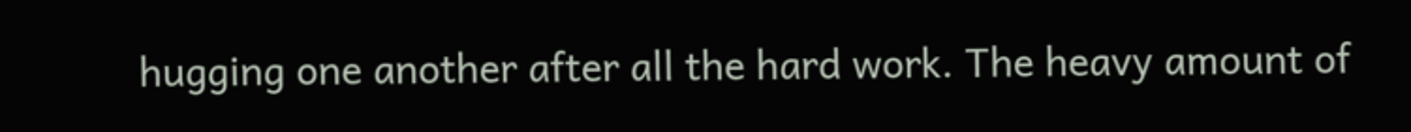hugging one another after all the hard work. The heavy amount of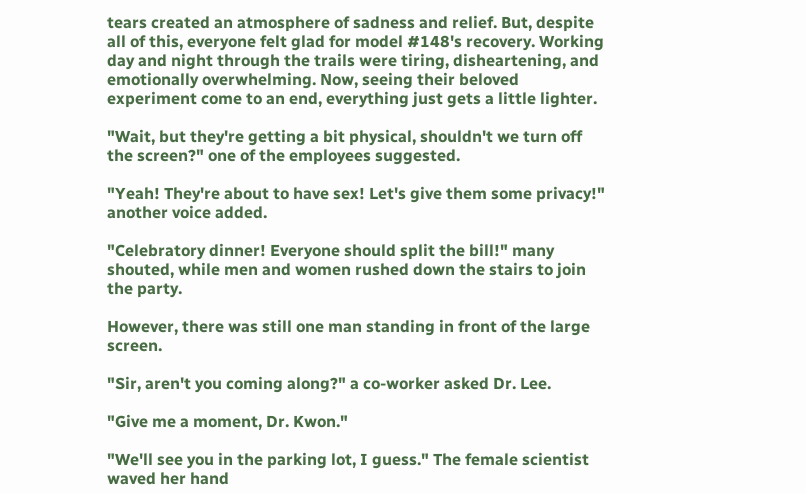tears created an atmosphere of sadness and relief. But, despite all of this, everyone felt glad for model #148's recovery. Working day and night through the trails were tiring, disheartening, and emotionally overwhelming. Now, seeing their beloved experiment come to an end, everything just gets a little lighter.

"Wait, but they're getting a bit physical, shouldn't we turn off the screen?" one of the employees suggested.

"Yeah! They're about to have sex! Let's give them some privacy!" another voice added.

"Celebratory dinner! Everyone should split the bill!" many shouted, while men and women rushed down the stairs to join the party.

However, there was still one man standing in front of the large screen.

"Sir, aren't you coming along?" a co-worker asked Dr. Lee.

"Give me a moment, Dr. Kwon."

"We'll see you in the parking lot, I guess." The female scientist waved her hand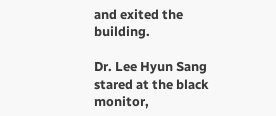and exited the building.

Dr. Lee Hyun Sang stared at the black monitor,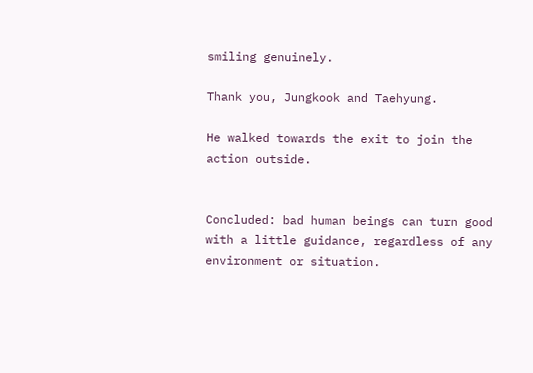smiling genuinely.

Thank you, Jungkook and Taehyung.

He walked towards the exit to join the action outside.


Concluded: bad human beings can turn good with a little guidance, regardless of any environment or situation.